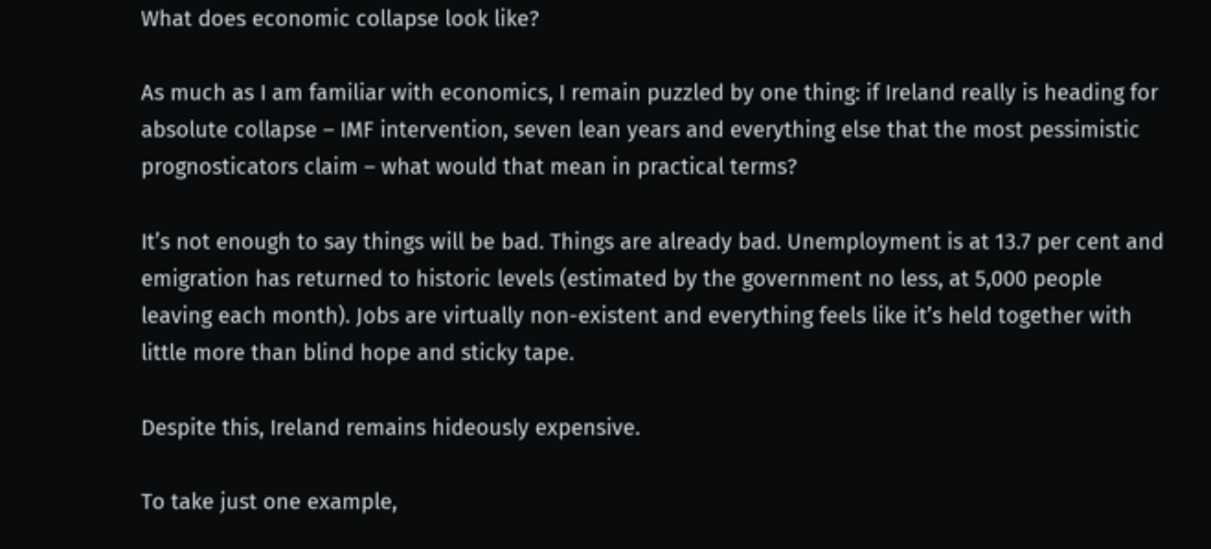What does economic collapse look like?

As much as I am familiar with economics, I remain puzzled by one thing: if Ireland really is heading for absolute collapse – IMF intervention, seven lean years and everything else that the most pessimistic prognosticators claim – what would that mean in practical terms?

It’s not enough to say things will be bad. Things are already bad. Unemployment is at 13.7 per cent and emigration has returned to historic levels (estimated by the government no less, at 5,000 people leaving each month). Jobs are virtually non-existent and everything feels like it’s held together with little more than blind hope and sticky tape.

Despite this, Ireland remains hideously expensive.

To take just one example,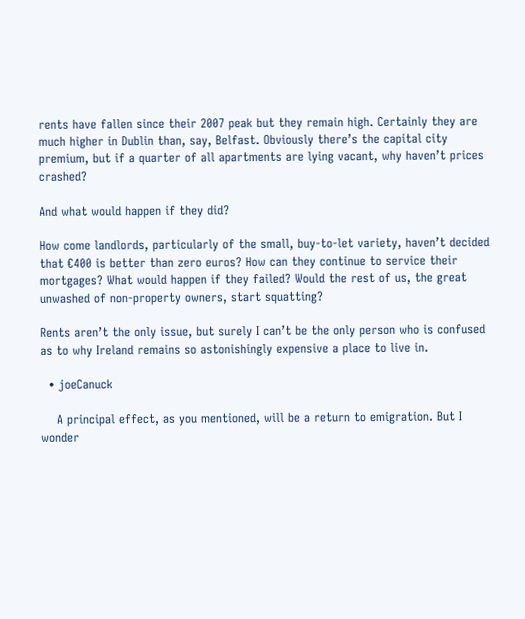rents have fallen since their 2007 peak but they remain high. Certainly they are much higher in Dublin than, say, Belfast. Obviously there’s the capital city premium, but if a quarter of all apartments are lying vacant, why haven’t prices crashed?

And what would happen if they did?

How come landlords, particularly of the small, buy-to-let variety, haven’t decided that €400 is better than zero euros? How can they continue to service their mortgages? What would happen if they failed? Would the rest of us, the great unwashed of non-property owners, start squatting?

Rents aren’t the only issue, but surely I can’t be the only person who is confused as to why Ireland remains so astonishingly expensive a place to live in.

  • joeCanuck

    A principal effect, as you mentioned, will be a return to emigration. But I wonder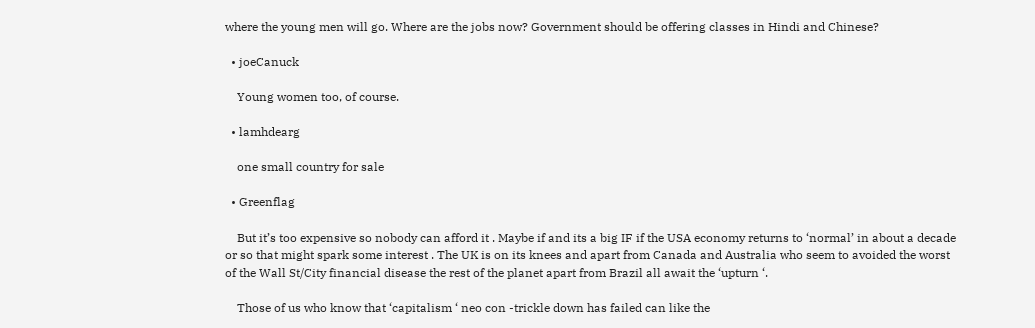where the young men will go. Where are the jobs now? Government should be offering classes in Hindi and Chinese?

  • joeCanuck

    Young women too, of course.

  • lamhdearg

    one small country for sale

  • Greenflag

    But it’s too expensive so nobody can afford it . Maybe if and its a big IF if the USA economy returns to ‘normal’ in about a decade or so that might spark some interest . The UK is on its knees and apart from Canada and Australia who seem to avoided the worst of the Wall St/City financial disease the rest of the planet apart from Brazil all await the ‘upturn ‘.

    Those of us who know that ‘capitalism ‘ neo con -trickle down has failed can like the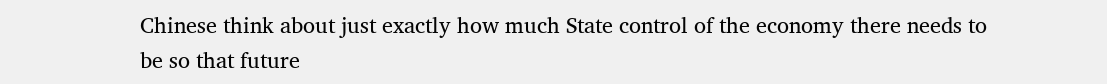Chinese think about just exactly how much State control of the economy there needs to be so that future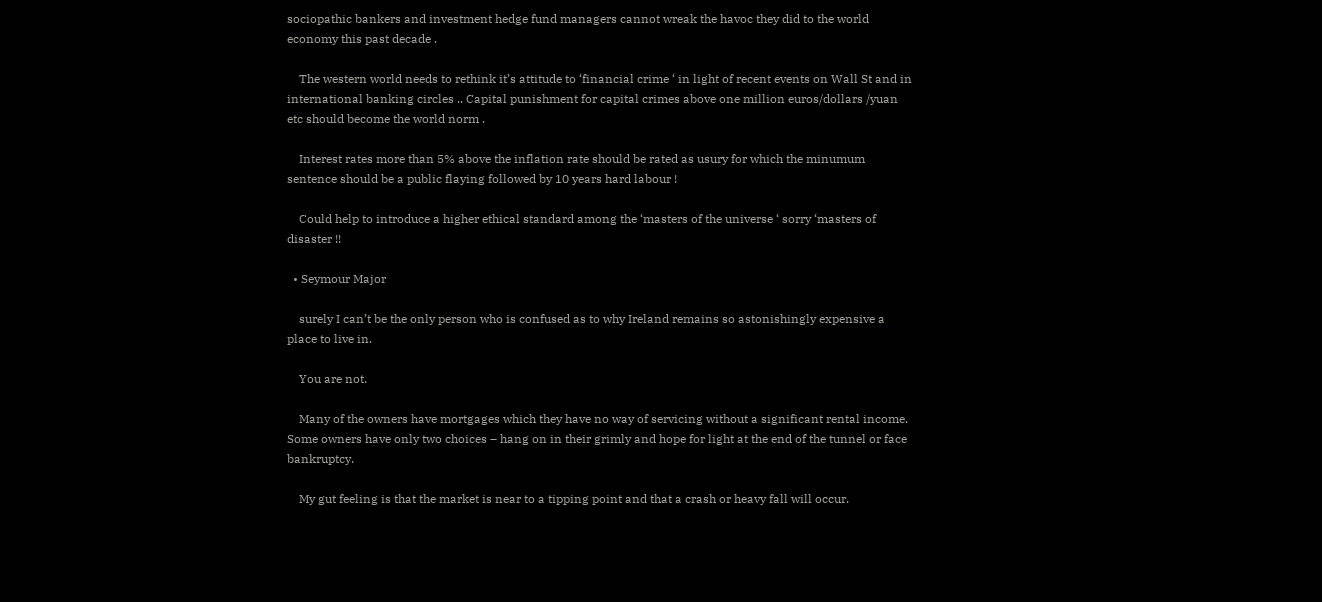sociopathic bankers and investment hedge fund managers cannot wreak the havoc they did to the world economy this past decade .

    The western world needs to rethink it’s attitude to ‘financial crime ‘ in light of recent events on Wall St and in international banking circles .. Capital punishment for capital crimes above one million euros/dollars /yuan etc should become the world norm .

    Interest rates more than 5% above the inflation rate should be rated as usury for which the minumum sentence should be a public flaying followed by 10 years hard labour !

    Could help to introduce a higher ethical standard among the ‘masters of the universe ‘ sorry ‘masters of disaster !!

  • Seymour Major

    surely I can’t be the only person who is confused as to why Ireland remains so astonishingly expensive a place to live in.

    You are not.

    Many of the owners have mortgages which they have no way of servicing without a significant rental income. Some owners have only two choices – hang on in their grimly and hope for light at the end of the tunnel or face bankruptcy.

    My gut feeling is that the market is near to a tipping point and that a crash or heavy fall will occur.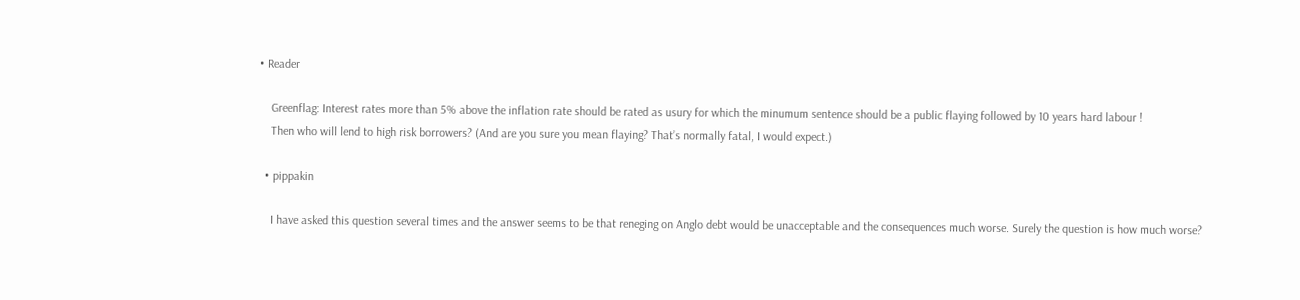• Reader

    Greenflag: Interest rates more than 5% above the inflation rate should be rated as usury for which the minumum sentence should be a public flaying followed by 10 years hard labour !
    Then who will lend to high risk borrowers? (And are you sure you mean flaying? That’s normally fatal, I would expect.)

  • pippakin

    I have asked this question several times and the answer seems to be that reneging on Anglo debt would be unacceptable and the consequences much worse. Surely the question is how much worse?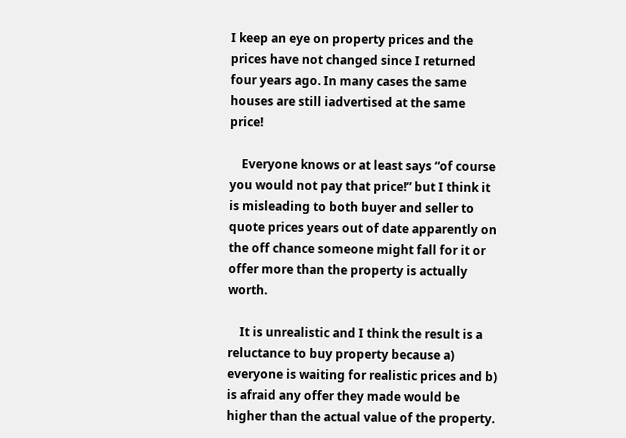I keep an eye on property prices and the prices have not changed since I returned four years ago. In many cases the same houses are still iadvertised at the same price!

    Everyone knows or at least says “of course you would not pay that price!” but I think it is misleading to both buyer and seller to quote prices years out of date apparently on the off chance someone might fall for it or offer more than the property is actually worth.

    It is unrealistic and I think the result is a reluctance to buy property because a) everyone is waiting for realistic prices and b) is afraid any offer they made would be higher than the actual value of the property.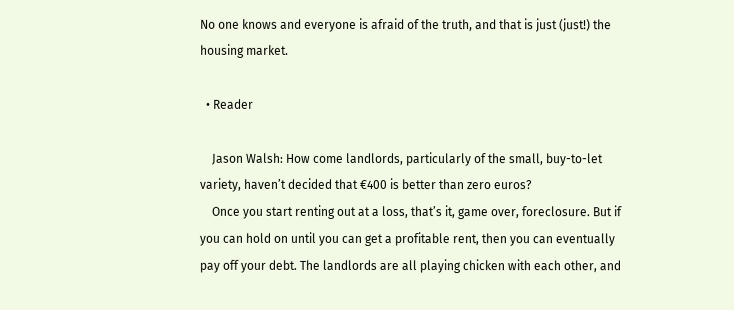No one knows and everyone is afraid of the truth, and that is just (just!) the housing market.

  • Reader

    Jason Walsh: How come landlords, particularly of the small, buy-to-let variety, haven’t decided that €400 is better than zero euros?
    Once you start renting out at a loss, that’s it, game over, foreclosure. But if you can hold on until you can get a profitable rent, then you can eventually pay off your debt. The landlords are all playing chicken with each other, and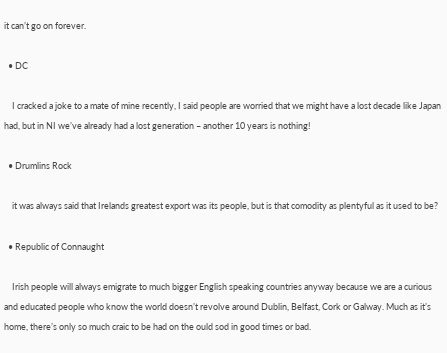it can’t go on forever.

  • DC

    I cracked a joke to a mate of mine recently, I said people are worried that we might have a lost decade like Japan had, but in NI we’ve already had a lost generation – another 10 years is nothing!

  • Drumlins Rock

    it was always said that Irelands greatest export was its people, but is that comodity as plentyful as it used to be?

  • Republic of Connaught

    Irish people will always emigrate to much bigger English speaking countries anyway because we are a curious and educated people who know the world doesn’t revolve around Dublin, Belfast, Cork or Galway. Much as it’s home, there’s only so much craic to be had on the ould sod in good times or bad.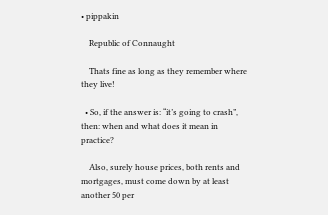• pippakin

    Republic of Connaught

    Thats fine as long as they remember where they live!

  • So, if the answer is: “it’s going to crash”, then: when and what does it mean in practice?

    Also, surely house prices, both rents and mortgages, must come down by at least another 50 per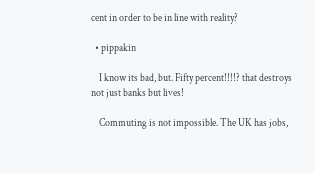cent in order to be in line with reality?

  • pippakin

    I know its bad, but. Fifty percent!!!!? that destroys not just banks but lives!

    Commuting is not impossible. The UK has jobs,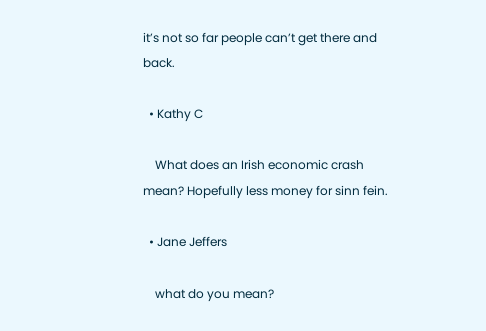it’s not so far people can’t get there and back.

  • Kathy C

    What does an Irish economic crash mean? Hopefully less money for sinn fein.

  • Jane Jeffers

    what do you mean?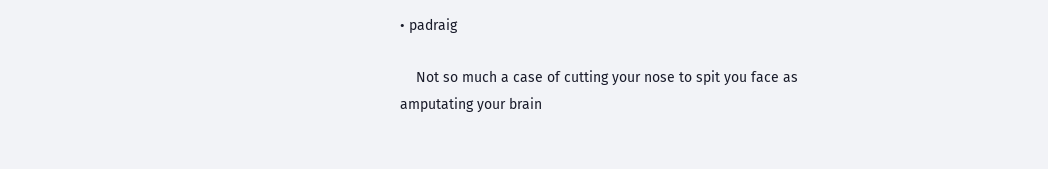• padraig

    Not so much a case of cutting your nose to spit you face as amputating your brain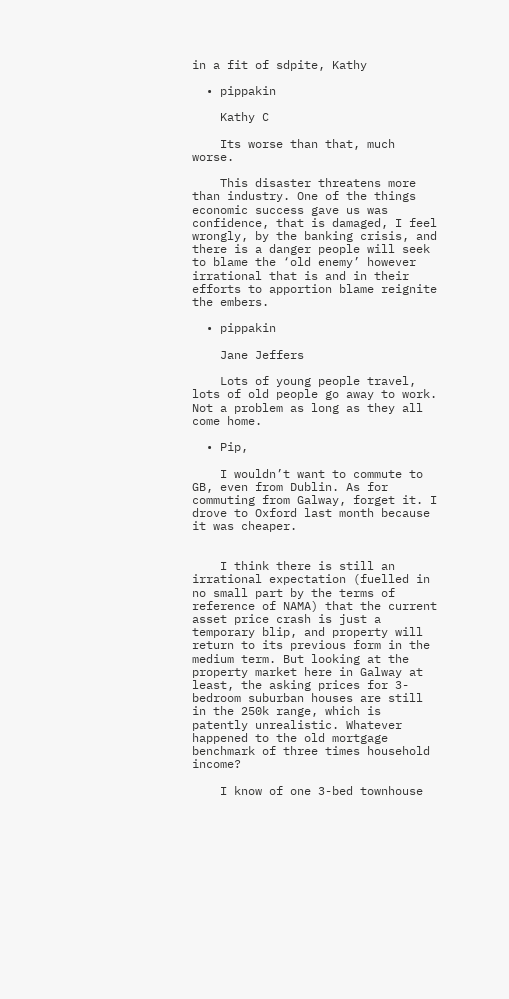in a fit of sdpite, Kathy

  • pippakin

    Kathy C

    Its worse than that, much worse.

    This disaster threatens more than industry. One of the things economic success gave us was confidence, that is damaged, I feel wrongly, by the banking crisis, and there is a danger people will seek to blame the ‘old enemy’ however irrational that is and in their efforts to apportion blame reignite the embers.

  • pippakin

    Jane Jeffers

    Lots of young people travel, lots of old people go away to work. Not a problem as long as they all come home.

  • Pip,

    I wouldn’t want to commute to GB, even from Dublin. As for commuting from Galway, forget it. I drove to Oxford last month because it was cheaper.


    I think there is still an irrational expectation (fuelled in no small part by the terms of reference of NAMA) that the current asset price crash is just a temporary blip, and property will return to its previous form in the medium term. But looking at the property market here in Galway at least, the asking prices for 3-bedroom suburban houses are still in the 250k range, which is patently unrealistic. Whatever happened to the old mortgage benchmark of three times household income?

    I know of one 3-bed townhouse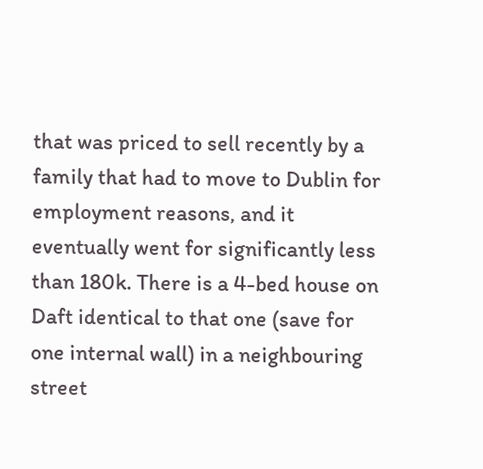that was priced to sell recently by a family that had to move to Dublin for employment reasons, and it eventually went for significantly less than 180k. There is a 4-bed house on Daft identical to that one (save for one internal wall) in a neighbouring street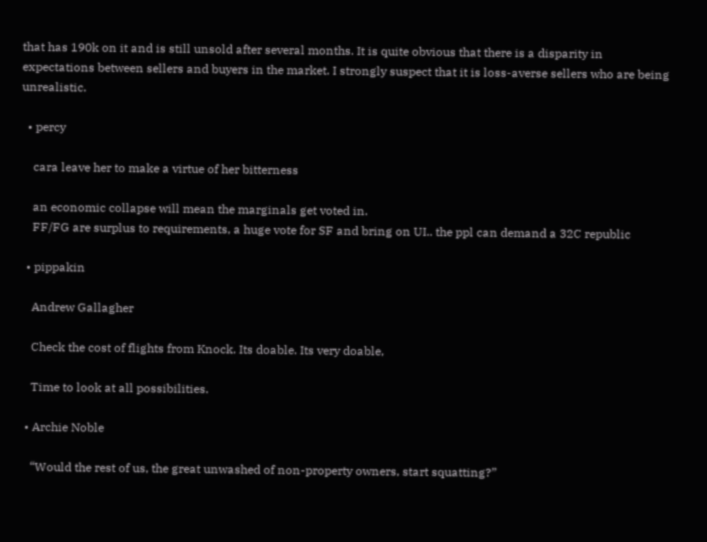that has 190k on it and is still unsold after several months. It is quite obvious that there is a disparity in expectations between sellers and buyers in the market. I strongly suspect that it is loss-averse sellers who are being unrealistic.

  • percy

    cara leave her to make a virtue of her bitterness

    an economic collapse will mean the marginals get voted in.
    FF/FG are surplus to requirements, a huge vote for SF and bring on UI.. the ppl can demand a 32C republic

  • pippakin

    Andrew Gallagher

    Check the cost of flights from Knock. Its doable. Its very doable,

    Time to look at all possibilities.

  • Archie Noble

    “Would the rest of us, the great unwashed of non-property owners, start squatting?”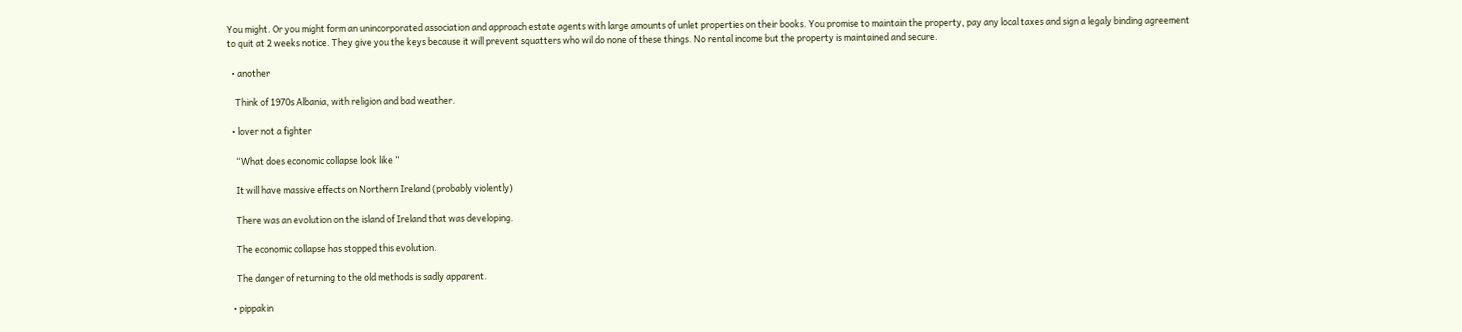You might. Or you might form an unincorporated association and approach estate agents with large amounts of unlet properties on their books. You promise to maintain the property, pay any local taxes and sign a legaly binding agreement to quit at 2 weeks notice. They give you the keys because it will prevent squatters who wil do none of these things. No rental income but the property is maintained and secure.

  • another

    Think of 1970s Albania, with religion and bad weather.

  • lover not a fighter

    “What does economic collapse look like ”

    It will have massive effects on Northern Ireland (probably violently)

    There was an evolution on the island of Ireland that was developing.

    The economic collapse has stopped this evolution.

    The danger of returning to the old methods is sadly apparent.

  • pippakin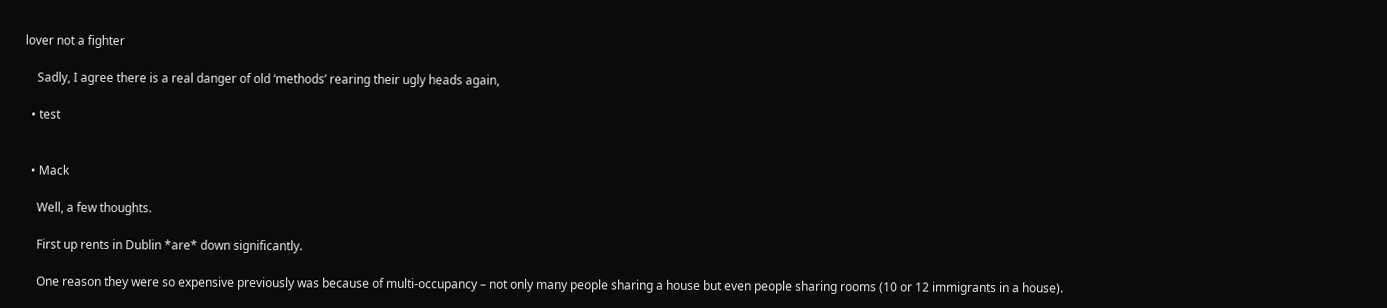lover not a fighter

    Sadly, I agree there is a real danger of old ‘methods’ rearing their ugly heads again,

  • test


  • Mack

    Well, a few thoughts.

    First up rents in Dublin *are* down significantly.

    One reason they were so expensive previously was because of multi-occupancy – not only many people sharing a house but even people sharing rooms (10 or 12 immigrants in a house).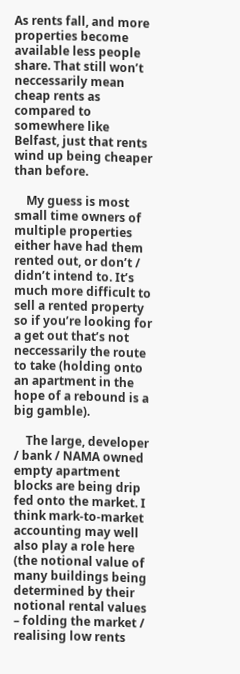As rents fall, and more properties become available less people share. That still won’t neccessarily mean cheap rents as compared to somewhere like Belfast, just that rents wind up being cheaper than before.

    My guess is most small time owners of multiple properties either have had them rented out, or don’t / didn’t intend to. It’s much more difficult to sell a rented property so if you’re looking for a get out that’s not neccessarily the route to take (holding onto an apartment in the hope of a rebound is a big gamble).

    The large, developer / bank / NAMA owned empty apartment blocks are being drip fed onto the market. I think mark-to-market accounting may well also play a role here (the notional value of many buildings being determined by their notional rental values – folding the market / realising low rents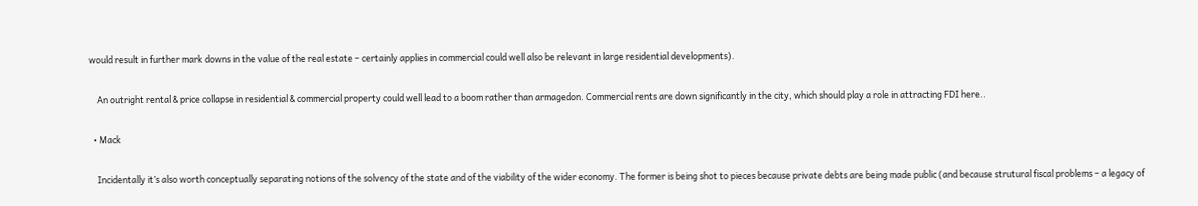would result in further mark downs in the value of the real estate – certainly applies in commercial could well also be relevant in large residential developments).

    An outright rental & price collapse in residential & commercial property could well lead to a boom rather than armagedon. Commercial rents are down significantly in the city, which should play a role in attracting FDI here..

  • Mack

    Incidentally it’s also worth conceptually separating notions of the solvency of the state and of the viability of the wider economy. The former is being shot to pieces because private debts are being made public (and because strutural fiscal problems – a legacy of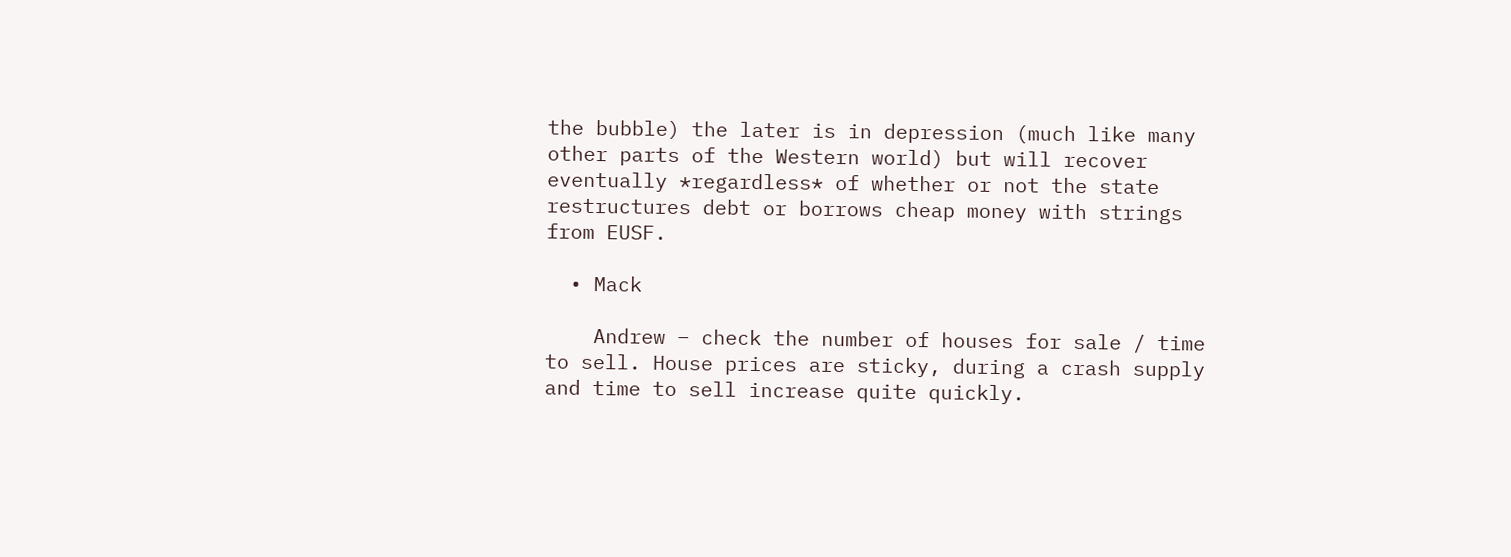the bubble) the later is in depression (much like many other parts of the Western world) but will recover eventually *regardless* of whether or not the state restructures debt or borrows cheap money with strings from EUSF.

  • Mack

    Andrew – check the number of houses for sale / time to sell. House prices are sticky, during a crash supply and time to sell increase quite quickly.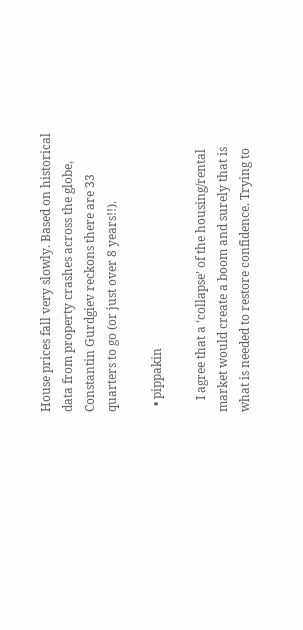House prices fall very slowly. Based on historical data from property crashes across the globe, Constantin Gurdgiev reckons there are 33 quarters to go (or just over 8 years!!).

  • pippakin

    I agree that a ‘collapse’ of the housing/rental market would create a boom and surely that is what is needed to restore confidence. Trying to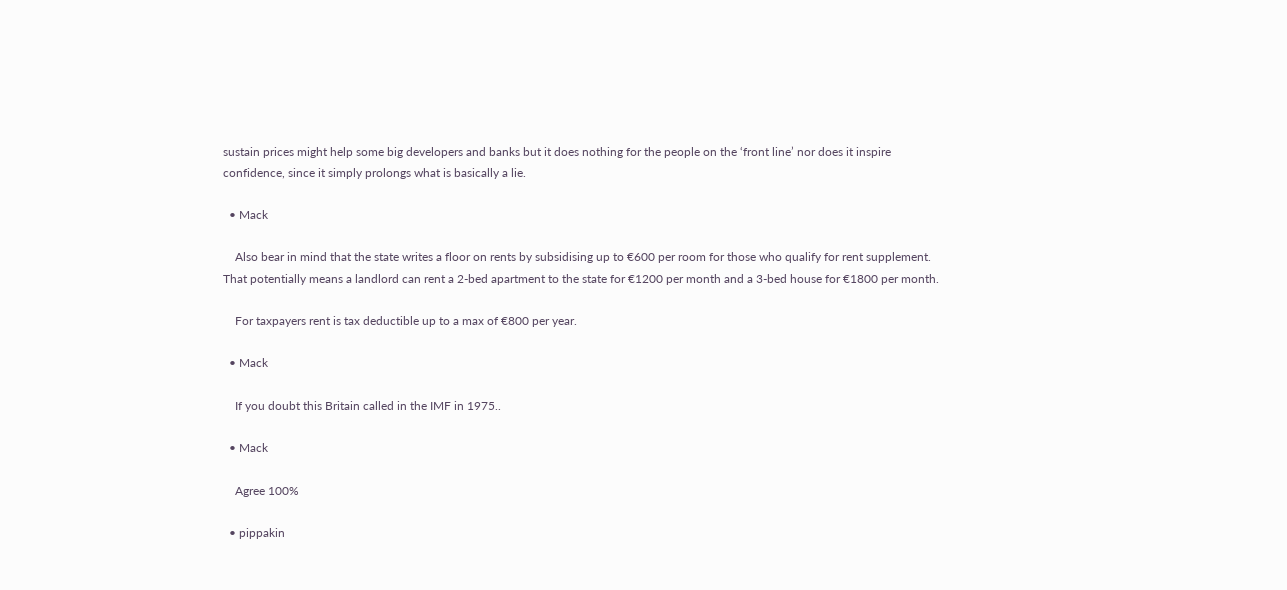sustain prices might help some big developers and banks but it does nothing for the people on the ‘front line’ nor does it inspire confidence, since it simply prolongs what is basically a lie.

  • Mack

    Also bear in mind that the state writes a floor on rents by subsidising up to €600 per room for those who qualify for rent supplement. That potentially means a landlord can rent a 2-bed apartment to the state for €1200 per month and a 3-bed house for €1800 per month.

    For taxpayers rent is tax deductible up to a max of €800 per year.

  • Mack

    If you doubt this Britain called in the IMF in 1975..

  • Mack

    Agree 100%

  • pippakin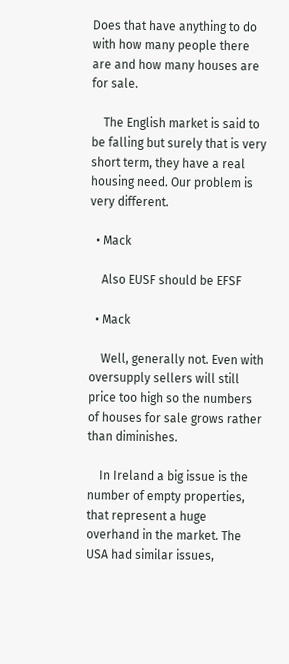Does that have anything to do with how many people there are and how many houses are for sale.

    The English market is said to be falling but surely that is very short term, they have a real housing need. Our problem is very different.

  • Mack

    Also EUSF should be EFSF

  • Mack

    Well, generally not. Even with oversupply sellers will still price too high so the numbers of houses for sale grows rather than diminishes.

    In Ireland a big issue is the number of empty properties, that represent a huge overhand in the market. The USA had similar issues,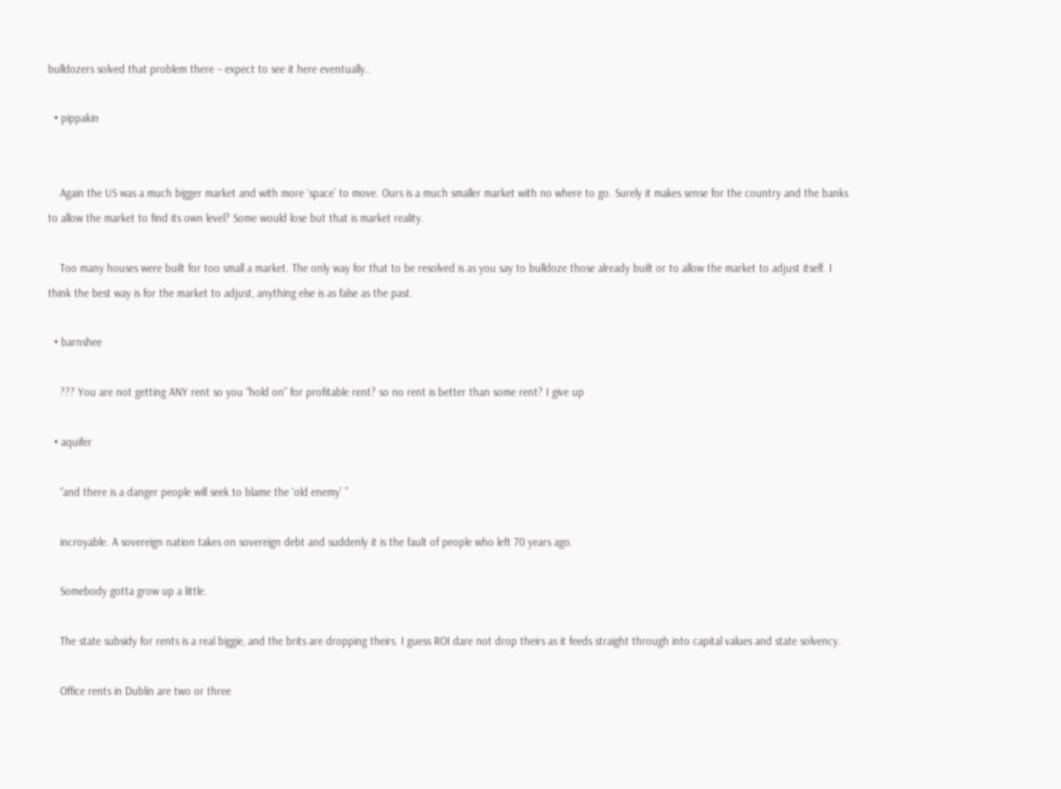bulldozers solved that problem there – expect to see it here eventually..

  • pippakin


    Again the US was a much bigger market and with more ‘space’ to move. Ours is a much smaller market with no where to go. Surely it makes sense for the country and the banks to allow the market to find its own level? Some would lose but that is market reality.

    Too many houses were built for too small a market. The only way for that to be resolved is as you say to bulldoze those already built or to allow the market to adjust itself. I think the best way is for the market to adjust, anything else is as false as the past.

  • barnshee

    ??? You are not getting ANY rent so you “hold on” for profitable rent? so no rent is better than some rent? I give up

  • aquifer

    “and there is a danger people will seek to blame the ‘old enemy’ ”

    incroyable. A sovereign nation takes on sovereign debt and suddenly it is the fault of people who left 70 years ago.

    Somebody gotta grow up a little.

    The state subsidy for rents is a real biggie, and the brits are dropping theirs. I guess ROI dare not drop theirs as it feeds straight through into capital values and state solvency.

    Office rents in Dublin are two or three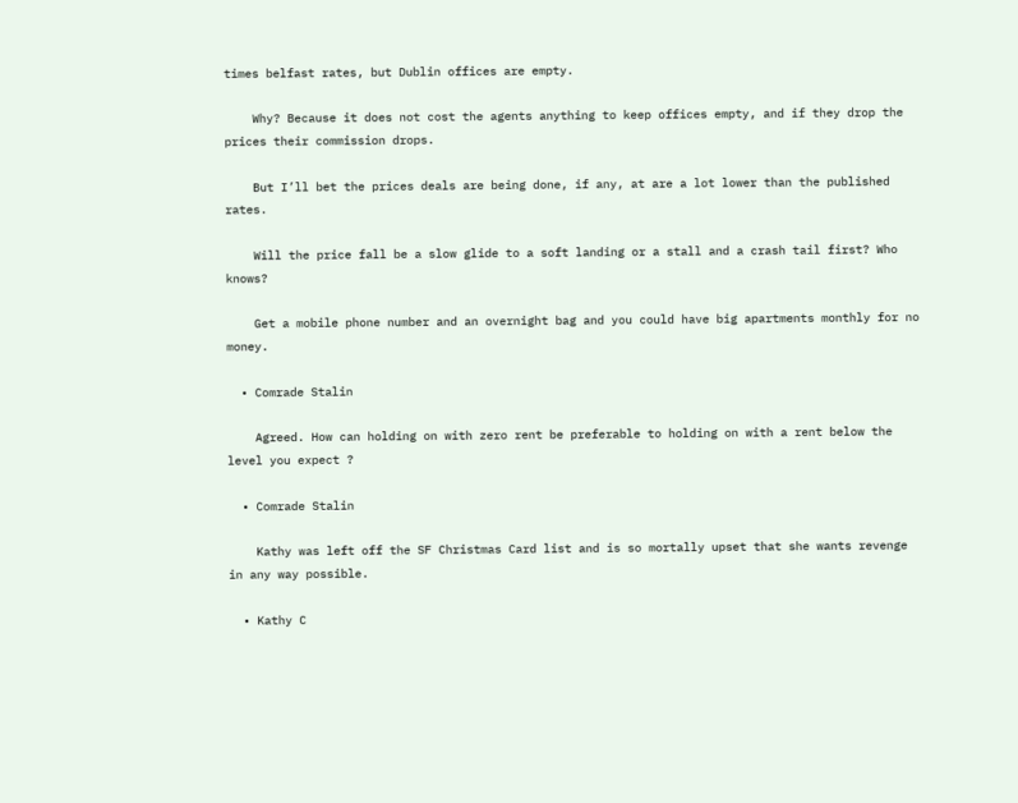times belfast rates, but Dublin offices are empty.

    Why? Because it does not cost the agents anything to keep offices empty, and if they drop the prices their commission drops.

    But I’ll bet the prices deals are being done, if any, at are a lot lower than the published rates.

    Will the price fall be a slow glide to a soft landing or a stall and a crash tail first? Who knows?

    Get a mobile phone number and an overnight bag and you could have big apartments monthly for no money.

  • Comrade Stalin

    Agreed. How can holding on with zero rent be preferable to holding on with a rent below the level you expect ?

  • Comrade Stalin

    Kathy was left off the SF Christmas Card list and is so mortally upset that she wants revenge in any way possible.

  • Kathy C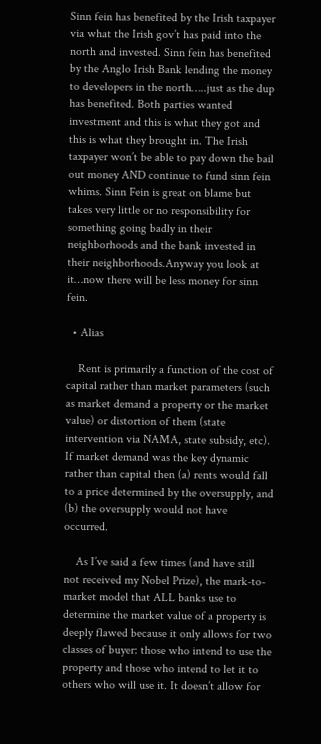Sinn fein has benefited by the Irish taxpayer via what the Irish gov’t has paid into the north and invested. Sinn fein has benefited by the Anglo Irish Bank lending the money to developers in the north…..just as the dup has benefited. Both parties wanted investment and this is what they got and this is what they brought in. The Irish taxpayer won’t be able to pay down the bail out money AND continue to fund sinn fein whims. Sinn Fein is great on blame but takes very little or no responsibility for something going badly in their neighborhoods and the bank invested in their neighborhoods.Anyway you look at it…now there will be less money for sinn fein.

  • Alias

    Rent is primarily a function of the cost of capital rather than market parameters (such as market demand a property or the market value) or distortion of them (state intervention via NAMA, state subsidy, etc). If market demand was the key dynamic rather than capital then (a) rents would fall to a price determined by the oversupply, and (b) the oversupply would not have occurred.

    As I’ve said a few times (and have still not received my Nobel Prize), the mark-to-market model that ALL banks use to determine the market value of a property is deeply flawed because it only allows for two classes of buyer: those who intend to use the property and those who intend to let it to others who will use it. It doesn’t allow for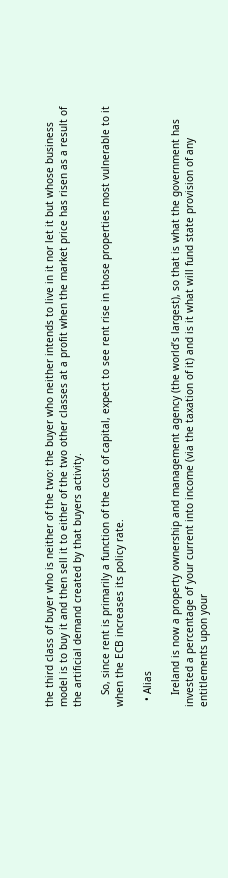the third class of buyer who is neither of the two: the buyer who neither intends to live in it nor let it but whose business model is to buy it and then sell it to either of the two other classes at a profit when the market price has risen as a result of the artificial demand created by that buyers activity.

    So, since rent is primarily a function of the cost of capital, expect to see rent rise in those properties most vulnerable to it when the ECB increases its policy rate.

  • Alias

    Ireland is now a property ownership and management agency (the world’s largest), so that is what the government has invested a percentage of your current into income (via the taxation of it) and is it what will fund state provision of any entitlements upon your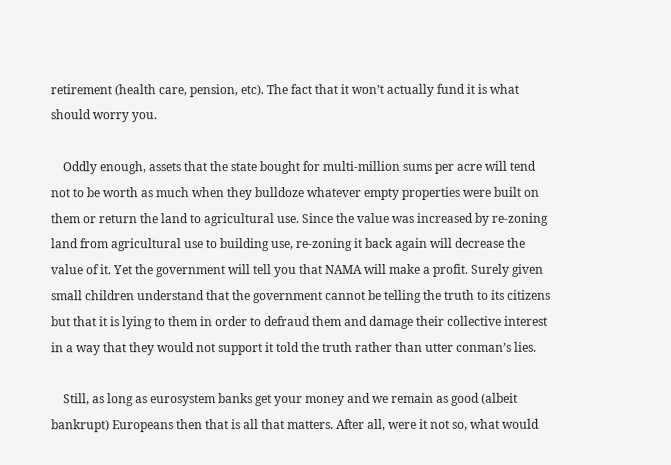retirement (health care, pension, etc). The fact that it won’t actually fund it is what should worry you.

    Oddly enough, assets that the state bought for multi-million sums per acre will tend not to be worth as much when they bulldoze whatever empty properties were built on them or return the land to agricultural use. Since the value was increased by re-zoning land from agricultural use to building use, re-zoning it back again will decrease the value of it. Yet the government will tell you that NAMA will make a profit. Surely given small children understand that the government cannot be telling the truth to its citizens but that it is lying to them in order to defraud them and damage their collective interest in a way that they would not support it told the truth rather than utter conman’s lies.

    Still, as long as eurosystem banks get your money and we remain as good (albeit bankrupt) Europeans then that is all that matters. After all, were it not so, what would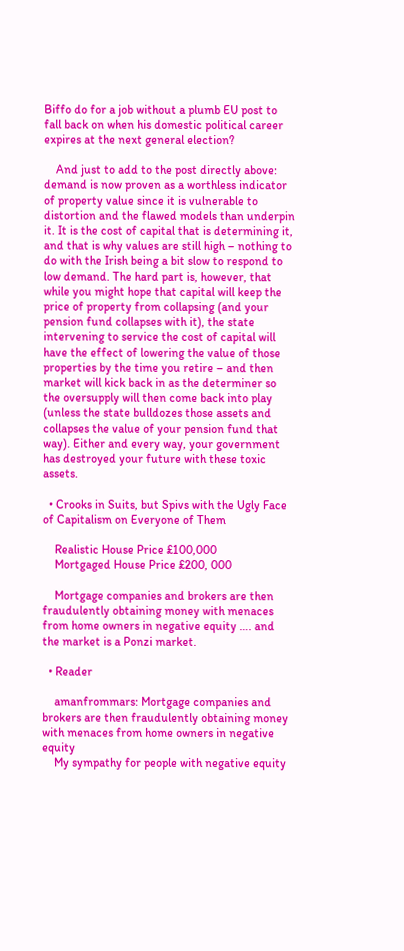Biffo do for a job without a plumb EU post to fall back on when his domestic political career expires at the next general election?

    And just to add to the post directly above: demand is now proven as a worthless indicator of property value since it is vulnerable to distortion and the flawed models than underpin it. It is the cost of capital that is determining it, and that is why values are still high – nothing to do with the Irish being a bit slow to respond to low demand. The hard part is, however, that while you might hope that capital will keep the price of property from collapsing (and your pension fund collapses with it), the state intervening to service the cost of capital will have the effect of lowering the value of those properties by the time you retire – and then market will kick back in as the determiner so the oversupply will then come back into play (unless the state bulldozes those assets and collapses the value of your pension fund that way). Either and every way, your government has destroyed your future with these toxic assets.

  • Crooks in Suits, but Spivs with the Ugly Face of Capitalism on Everyone of Them

    Realistic House Price £100,000
    Mortgaged House Price £200, 000

    Mortgage companies and brokers are then fraudulently obtaining money with menaces from home owners in negative equity …. and the market is a Ponzi market.

  • Reader

    amanfrommars: Mortgage companies and brokers are then fraudulently obtaining money with menaces from home owners in negative equity
    My sympathy for people with negative equity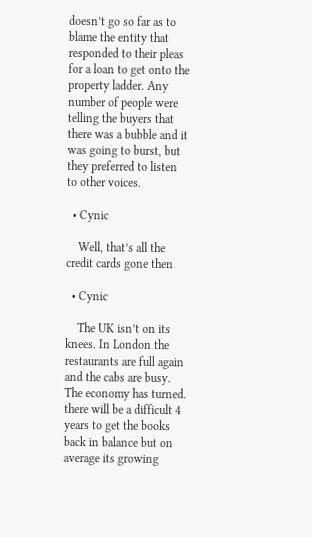doesn’t go so far as to blame the entity that responded to their pleas for a loan to get onto the property ladder. Any number of people were telling the buyers that there was a bubble and it was going to burst, but they preferred to listen to other voices.

  • Cynic

    Well, that’s all the credit cards gone then

  • Cynic

    The UK isn’t on its knees. In London the restaurants are full again and the cabs are busy. The economy has turned. there will be a difficult 4 years to get the books back in balance but on average its growing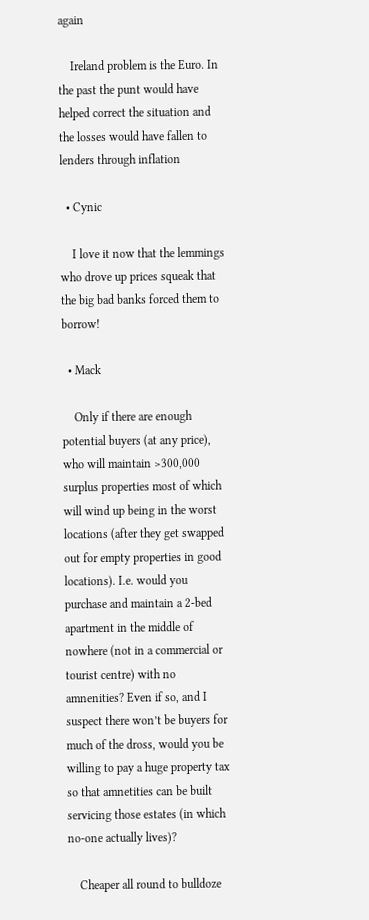again

    Ireland problem is the Euro. In the past the punt would have helped correct the situation and the losses would have fallen to lenders through inflation

  • Cynic

    I love it now that the lemmings who drove up prices squeak that the big bad banks forced them to borrow!

  • Mack

    Only if there are enough potential buyers (at any price), who will maintain >300,000 surplus properties most of which will wind up being in the worst locations (after they get swapped out for empty properties in good locations). I.e. would you purchase and maintain a 2-bed apartment in the middle of nowhere (not in a commercial or tourist centre) with no amnenities? Even if so, and I suspect there won’t be buyers for much of the dross, would you be willing to pay a huge property tax so that amnetities can be built servicing those estates (in which no-one actually lives)?

    Cheaper all round to bulldoze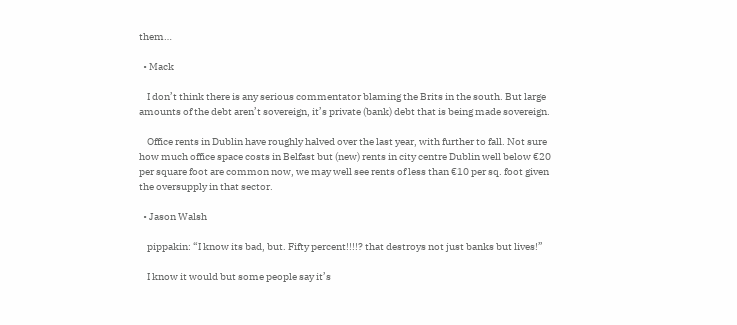them…

  • Mack

    I don’t think there is any serious commentator blaming the Brits in the south. But large amounts of the debt aren’t sovereign, it’s private (bank) debt that is being made sovereign.

    Office rents in Dublin have roughly halved over the last year, with further to fall. Not sure how much office space costs in Belfast but (new) rents in city centre Dublin well below €20 per square foot are common now, we may well see rents of less than €10 per sq. foot given the oversupply in that sector.

  • Jason Walsh

    pippakin: “I know its bad, but. Fifty percent!!!!? that destroys not just banks but lives!”

    I know it would but some people say it’s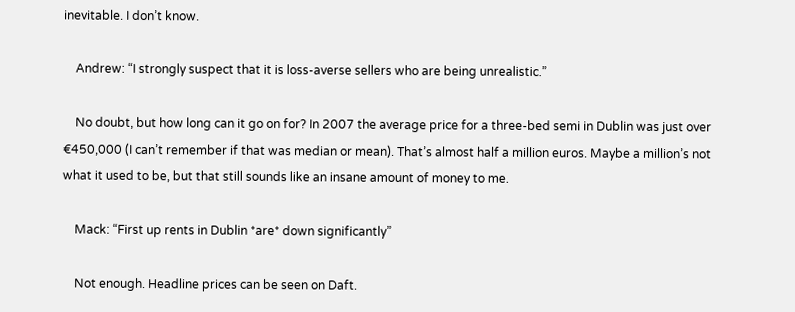inevitable. I don’t know.

    Andrew: “I strongly suspect that it is loss-averse sellers who are being unrealistic.”

    No doubt, but how long can it go on for? In 2007 the average price for a three-bed semi in Dublin was just over €450,000 (I can’t remember if that was median or mean). That’s almost half a million euros. Maybe a million’s not what it used to be, but that still sounds like an insane amount of money to me.

    Mack: “First up rents in Dublin *are* down significantly”

    Not enough. Headline prices can be seen on Daft.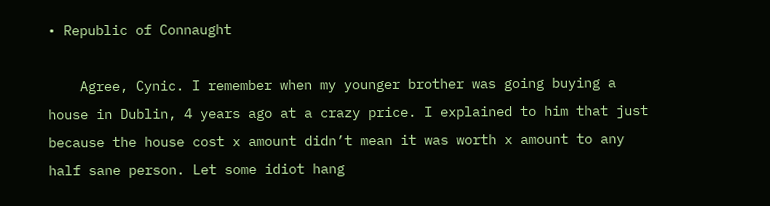• Republic of Connaught

    Agree, Cynic. I remember when my younger brother was going buying a house in Dublin, 4 years ago at a crazy price. I explained to him that just because the house cost x amount didn’t mean it was worth x amount to any half sane person. Let some idiot hang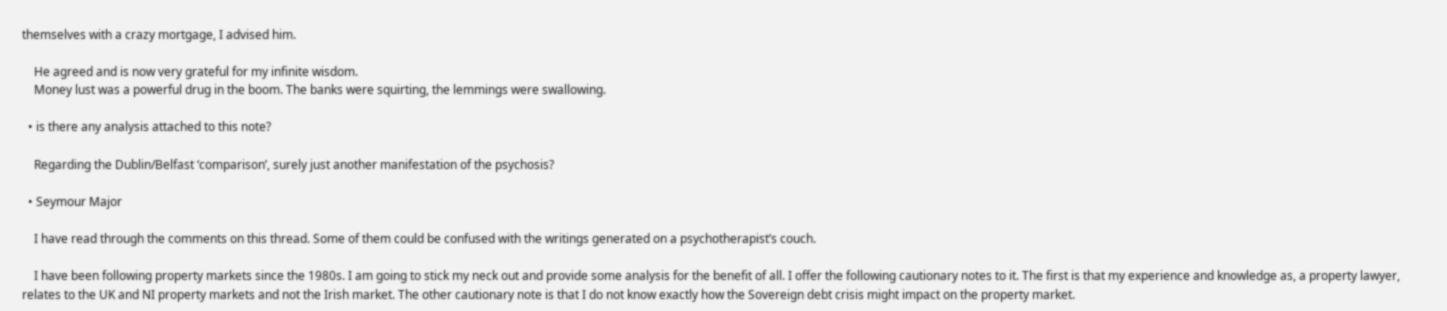themselves with a crazy mortgage, I advised him.

    He agreed and is now very grateful for my infinite wisdom.
    Money lust was a powerful drug in the boom. The banks were squirting, the lemmings were swallowing.

  • is there any analysis attached to this note?

    Regarding the Dublin/Belfast ‘comparison’, surely just another manifestation of the psychosis?

  • Seymour Major

    I have read through the comments on this thread. Some of them could be confused with the writings generated on a psychotherapist’s couch.

    I have been following property markets since the 1980s. I am going to stick my neck out and provide some analysis for the benefit of all. I offer the following cautionary notes to it. The first is that my experience and knowledge as, a property lawyer, relates to the UK and NI property markets and not the Irish market. The other cautionary note is that I do not know exactly how the Sovereign debt crisis might impact on the property market.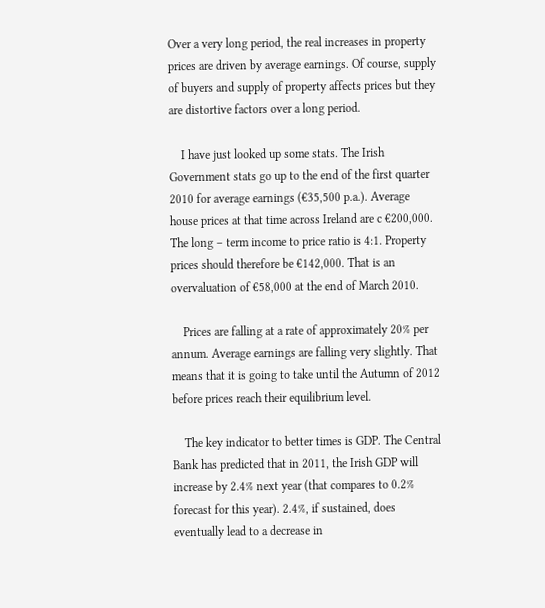Over a very long period, the real increases in property prices are driven by average earnings. Of course, supply of buyers and supply of property affects prices but they are distortive factors over a long period.

    I have just looked up some stats. The Irish Government stats go up to the end of the first quarter 2010 for average earnings (€35,500 p.a.). Average house prices at that time across Ireland are c €200,000. The long – term income to price ratio is 4:1. Property prices should therefore be €142,000. That is an overvaluation of €58,000 at the end of March 2010.

    Prices are falling at a rate of approximately 20% per annum. Average earnings are falling very slightly. That means that it is going to take until the Autumn of 2012 before prices reach their equilibrium level.

    The key indicator to better times is GDP. The Central Bank has predicted that in 2011, the Irish GDP will increase by 2.4% next year (that compares to 0.2% forecast for this year). 2.4%, if sustained, does eventually lead to a decrease in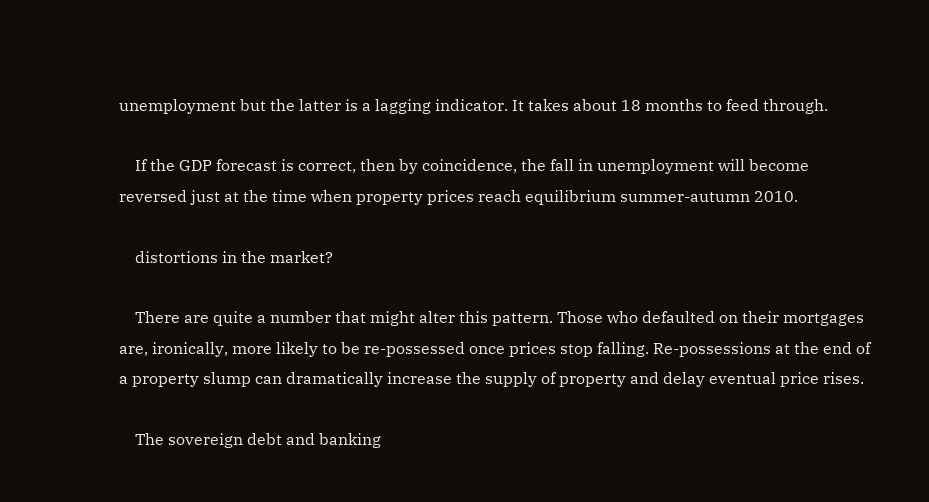unemployment but the latter is a lagging indicator. It takes about 18 months to feed through.

    If the GDP forecast is correct, then by coincidence, the fall in unemployment will become reversed just at the time when property prices reach equilibrium summer-autumn 2010.

    distortions in the market?

    There are quite a number that might alter this pattern. Those who defaulted on their mortgages are, ironically, more likely to be re-possessed once prices stop falling. Re-possessions at the end of a property slump can dramatically increase the supply of property and delay eventual price rises.

    The sovereign debt and banking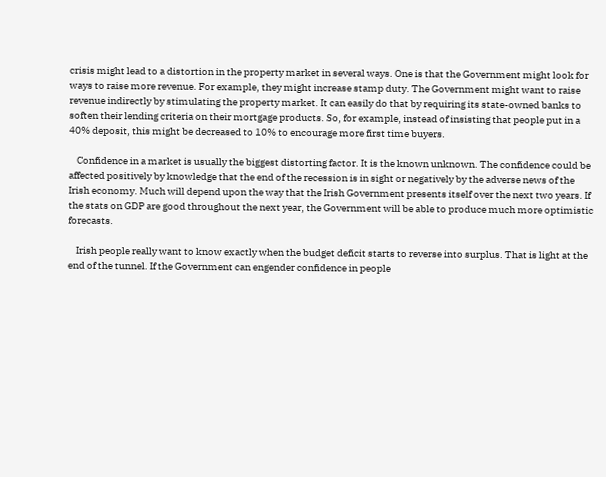crisis might lead to a distortion in the property market in several ways. One is that the Government might look for ways to raise more revenue. For example, they might increase stamp duty. The Government might want to raise revenue indirectly by stimulating the property market. It can easily do that by requiring its state-owned banks to soften their lending criteria on their mortgage products. So, for example, instead of insisting that people put in a 40% deposit, this might be decreased to 10% to encourage more first time buyers.

    Confidence in a market is usually the biggest distorting factor. It is the known unknown. The confidence could be affected positively by knowledge that the end of the recession is in sight or negatively by the adverse news of the Irish economy. Much will depend upon the way that the Irish Government presents itself over the next two years. If the stats on GDP are good throughout the next year, the Government will be able to produce much more optimistic forecasts.

    Irish people really want to know exactly when the budget deficit starts to reverse into surplus. That is light at the end of the tunnel. If the Government can engender confidence in people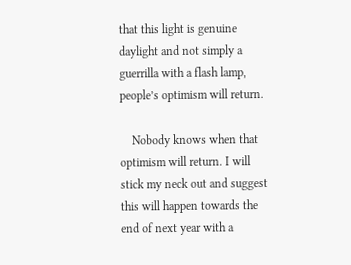that this light is genuine daylight and not simply a guerrilla with a flash lamp, people’s optimism will return.

    Nobody knows when that optimism will return. I will stick my neck out and suggest this will happen towards the end of next year with a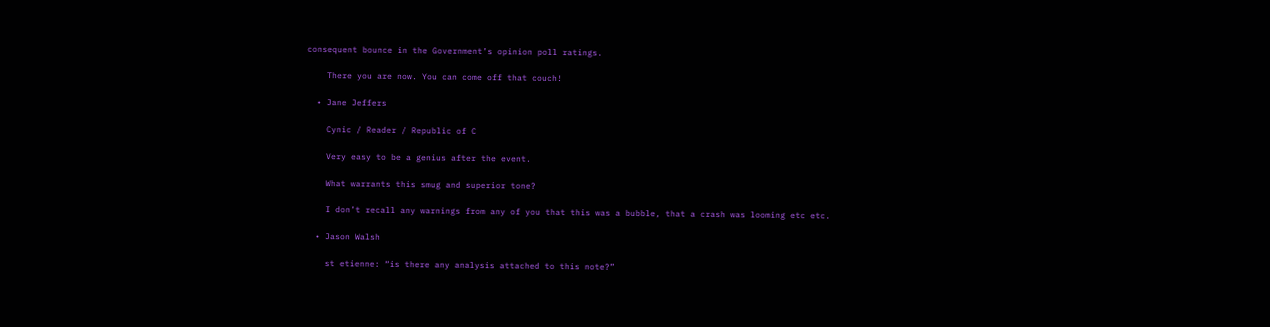consequent bounce in the Government’s opinion poll ratings.

    There you are now. You can come off that couch!

  • Jane Jeffers

    Cynic / Reader / Republic of C

    Very easy to be a genius after the event.

    What warrants this smug and superior tone?

    I don’t recall any warnings from any of you that this was a bubble, that a crash was looming etc etc.

  • Jason Walsh

    st etienne: “is there any analysis attached to this note?”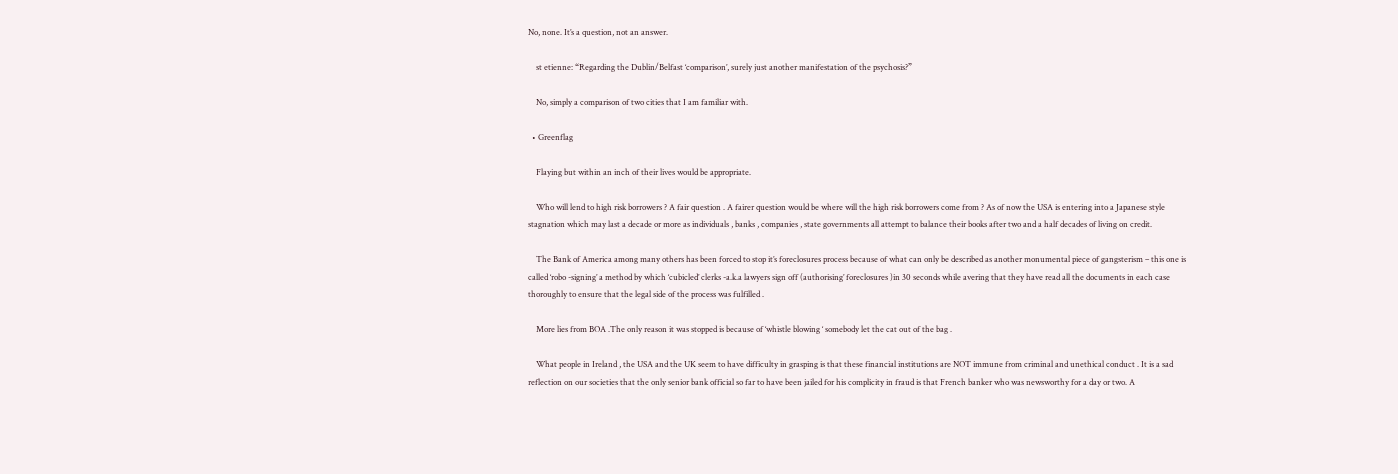No, none. It’s a question, not an answer.

    st etienne: “Regarding the Dublin/Belfast ‘comparison’, surely just another manifestation of the psychosis?”

    No, simply a comparison of two cities that I am familiar with.

  • Greenflag

    Flaying but within an inch of their lives would be appropriate.

    Who will lend to high risk borrowers ? A fair question . A fairer question would be where will the high risk borrowers come from ? As of now the USA is entering into a Japanese style stagnation which may last a decade or more as individuals , banks , companies , state governments all attempt to balance their books after two and a half decades of living on credit.

    The Bank of America among many others has been forced to stop it’s foreclosures process because of what can only be described as another monumental piece of gangsterism – this one is called ‘robo -signing’ a method by which ‘cubicled’ clerks -a.k.a lawyers sign off (authorising’ foreclosures )in 30 seconds while avering that they have read all the documents in each case thoroughly to ensure that the legal side of the process was fulfilled .

    More lies from BOA .The only reason it was stopped is because of ‘whistle blowing ‘ somebody let the cat out of the bag .

    What people in Ireland , the USA and the UK seem to have difficulty in grasping is that these financial institutions are NOT immune from criminal and unethical conduct . It is a sad reflection on our societies that the only senior bank official so far to have been jailed for his complicity in fraud is that French banker who was newsworthy for a day or two. A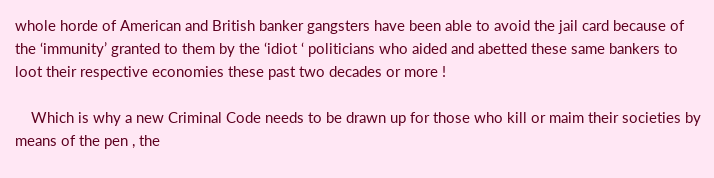whole horde of American and British banker gangsters have been able to avoid the jail card because of the ‘immunity’ granted to them by the ‘idiot ‘ politicians who aided and abetted these same bankers to loot their respective economies these past two decades or more !

    Which is why a new Criminal Code needs to be drawn up for those who kill or maim their societies by means of the pen , the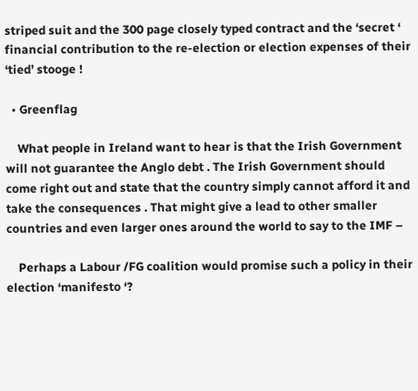striped suit and the 300 page closely typed contract and the ‘secret ‘ financial contribution to the re-election or election expenses of their ‘tied’ stooge !

  • Greenflag

    What people in Ireland want to hear is that the Irish Government will not guarantee the Anglo debt . The Irish Government should come right out and state that the country simply cannot afford it and take the consequences . That might give a lead to other smaller countries and even larger ones around the world to say to the IMF –

    Perhaps a Labour /FG coalition would promise such a policy in their election ‘manifesto ‘?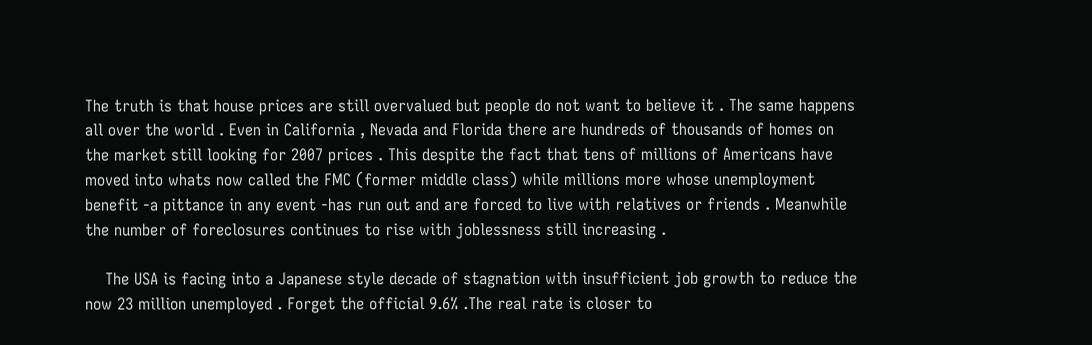The truth is that house prices are still overvalued but people do not want to believe it . The same happens all over the world . Even in California , Nevada and Florida there are hundreds of thousands of homes on the market still looking for 2007 prices . This despite the fact that tens of millions of Americans have moved into whats now called the FMC (former middle class) while millions more whose unemployment benefit -a pittance in any event -has run out and are forced to live with relatives or friends . Meanwhile the number of foreclosures continues to rise with joblessness still increasing .

    The USA is facing into a Japanese style decade of stagnation with insufficient job growth to reduce the now 23 million unemployed . Forget the official 9.6% .The real rate is closer to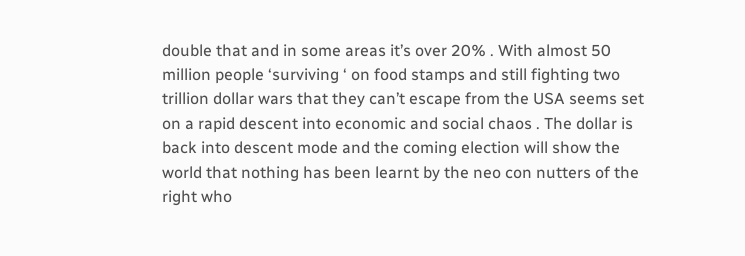double that and in some areas it’s over 20% . With almost 50 million people ‘surviving ‘ on food stamps and still fighting two trillion dollar wars that they can’t escape from the USA seems set on a rapid descent into economic and social chaos . The dollar is back into descent mode and the coming election will show the world that nothing has been learnt by the neo con nutters of the right who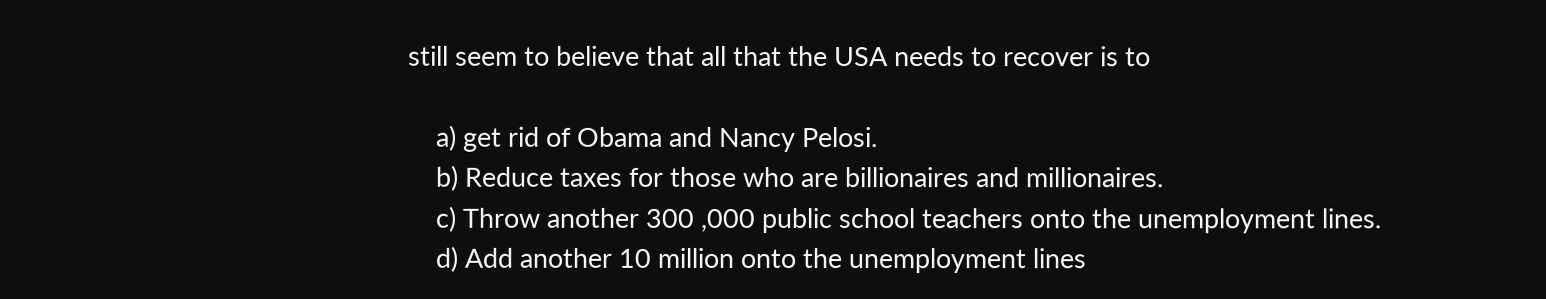still seem to believe that all that the USA needs to recover is to

    a) get rid of Obama and Nancy Pelosi.
    b) Reduce taxes for those who are billionaires and millionaires.
    c) Throw another 300 ,000 public school teachers onto the unemployment lines.
    d) Add another 10 million onto the unemployment lines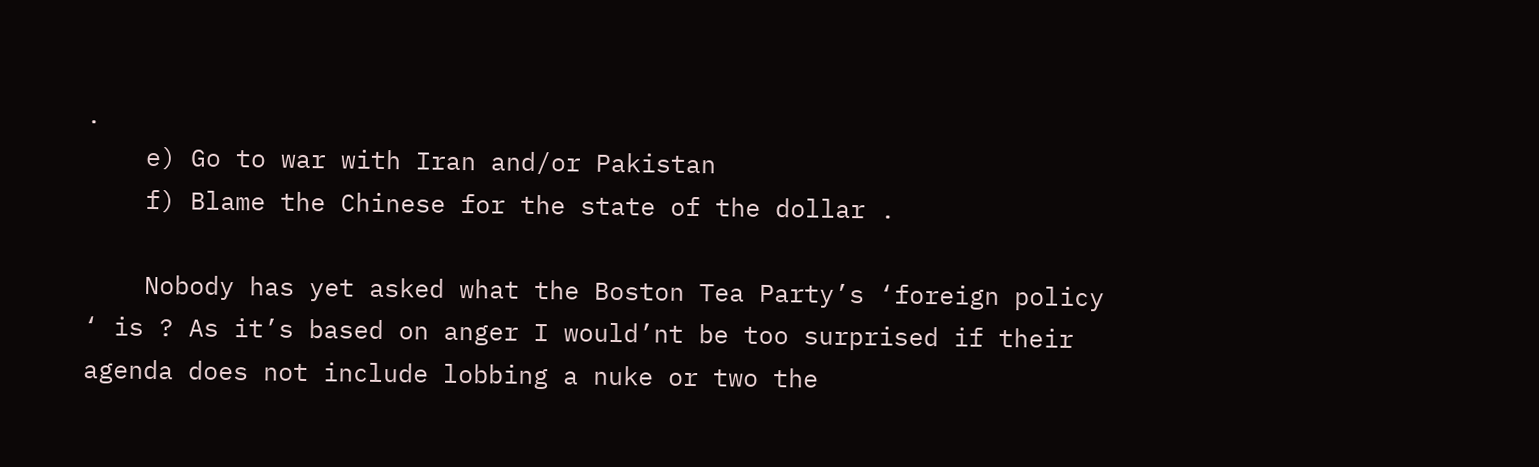.
    e) Go to war with Iran and/or Pakistan
    f) Blame the Chinese for the state of the dollar .

    Nobody has yet asked what the Boston Tea Party’s ‘foreign policy ‘ is ? As it’s based on anger I would’nt be too surprised if their agenda does not include lobbing a nuke or two the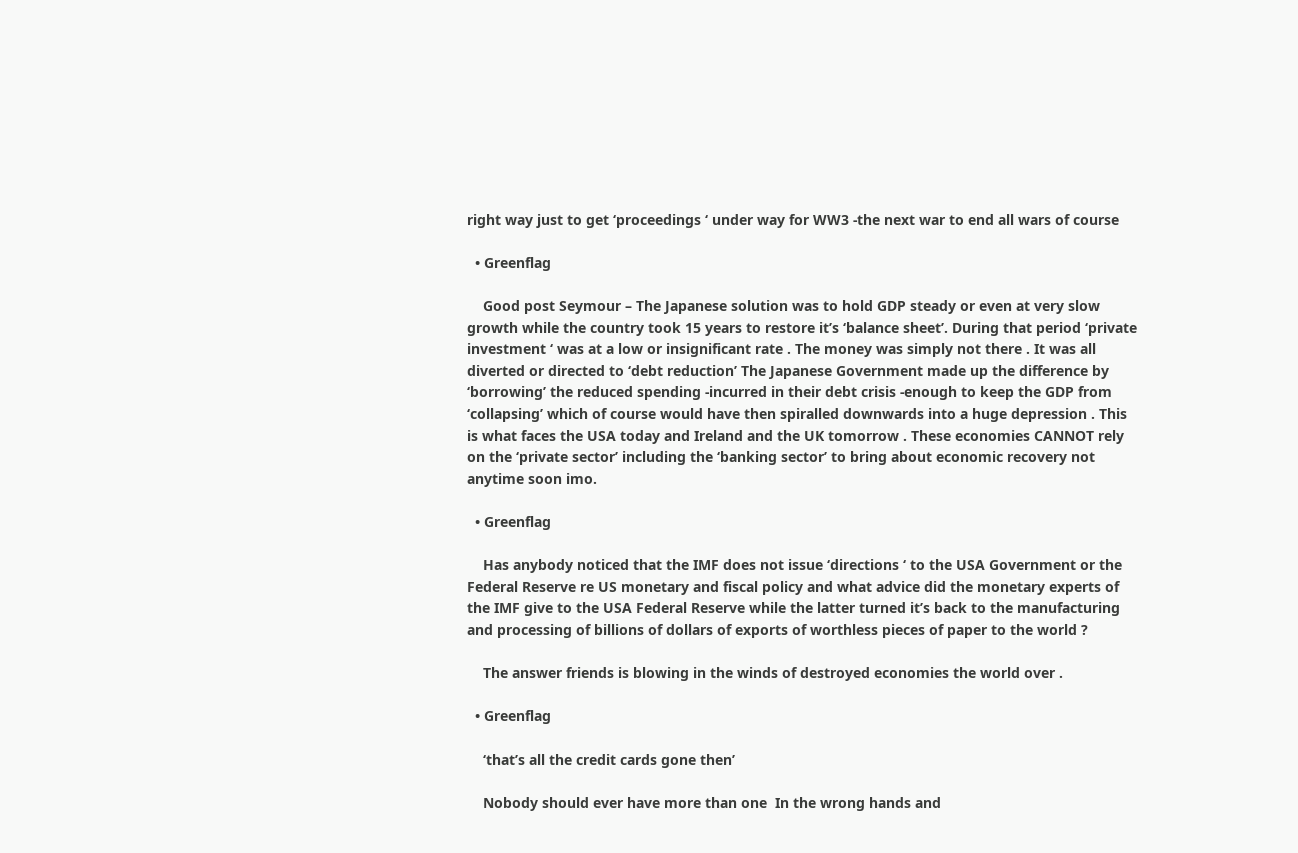right way just to get ‘proceedings ‘ under way for WW3 -the next war to end all wars of course

  • Greenflag

    Good post Seymour – The Japanese solution was to hold GDP steady or even at very slow growth while the country took 15 years to restore it’s ‘balance sheet’. During that period ‘private investment ‘ was at a low or insignificant rate . The money was simply not there . It was all diverted or directed to ‘debt reduction’ The Japanese Government made up the difference by ‘borrowing’ the reduced spending -incurred in their debt crisis -enough to keep the GDP from ‘collapsing’ which of course would have then spiralled downwards into a huge depression . This is what faces the USA today and Ireland and the UK tomorrow . These economies CANNOT rely on the ‘private sector’ including the ‘banking sector’ to bring about economic recovery not anytime soon imo.

  • Greenflag

    Has anybody noticed that the IMF does not issue ‘directions ‘ to the USA Government or the Federal Reserve re US monetary and fiscal policy and what advice did the monetary experts of the IMF give to the USA Federal Reserve while the latter turned it’s back to the manufacturing and processing of billions of dollars of exports of worthless pieces of paper to the world ?

    The answer friends is blowing in the winds of destroyed economies the world over .

  • Greenflag

    ‘that’s all the credit cards gone then’

    Nobody should ever have more than one  In the wrong hands and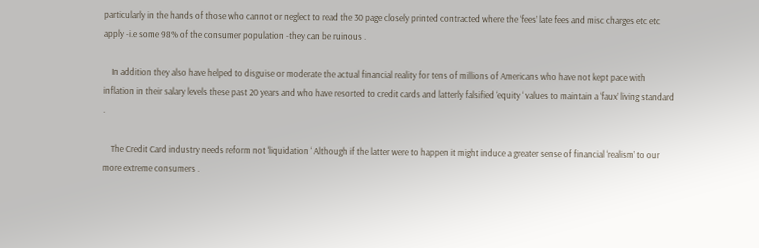particularly in the hands of those who cannot or neglect to read the 30 page closely printed contracted where the ‘fees’ late fees and misc charges etc etc apply -i.e some 98% of the consumer population -they can be ruinous .

    In addition they also have helped to disguise or moderate the actual financial reality for tens of millions of Americans who have not kept pace with inflation in their salary levels these past 20 years and who have resorted to credit cards and latterly falsified ‘equity ‘ values to maintain a ‘faux’ living standard .

    The Credit Card industry needs reform not ‘liquidation ‘ Although if the latter were to happen it might induce a greater sense of financial ‘realism’ to our more extreme consumers .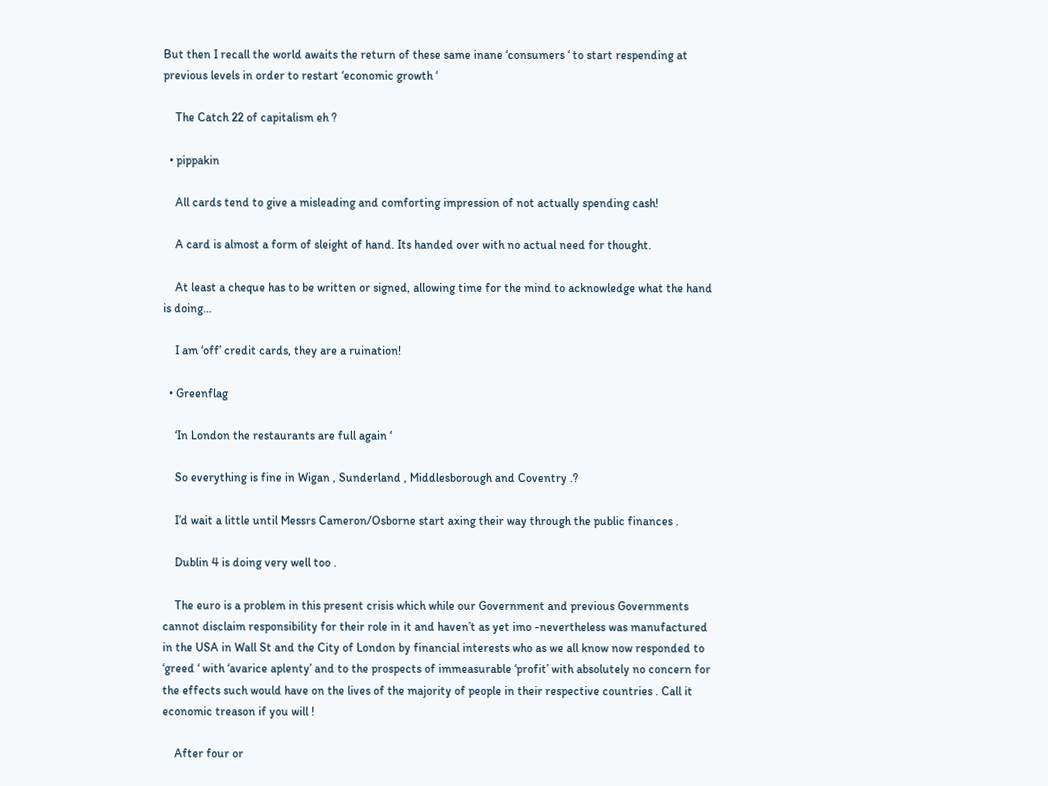But then I recall the world awaits the return of these same inane ‘consumers ‘ to start respending at previous levels in order to restart ‘economic growth ‘

    The Catch 22 of capitalism eh ?

  • pippakin

    All cards tend to give a misleading and comforting impression of not actually spending cash!

    A card is almost a form of sleight of hand. Its handed over with no actual need for thought.

    At least a cheque has to be written or signed, allowing time for the mind to acknowledge what the hand is doing…

    I am ‘off’ credit cards, they are a ruination!

  • Greenflag

    ‘In London the restaurants are full again ‘

    So everything is fine in Wigan , Sunderland , Middlesborough and Coventry .?

    I’d wait a little until Messrs Cameron/Osborne start axing their way through the public finances .

    Dublin 4 is doing very well too .

    The euro is a problem in this present crisis which while our Government and previous Governments cannot disclaim responsibility for their role in it and haven’t as yet imo -nevertheless was manufactured in the USA in Wall St and the City of London by financial interests who as we all know now responded to ‘greed ‘ with ‘avarice aplenty’ and to the prospects of immeasurable ‘profit’ with absolutely no concern for the effects such would have on the lives of the majority of people in their respective countries . Call it economic treason if you will !

    After four or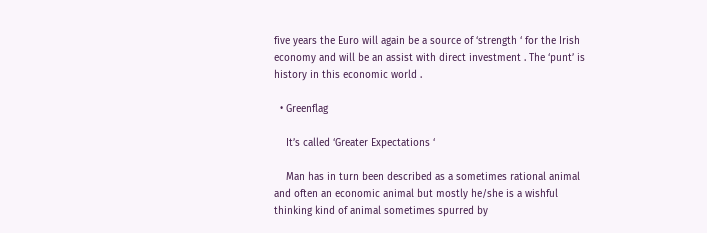five years the Euro will again be a source of ‘strength ‘ for the Irish economy and will be an assist with direct investment . The ‘punt’ is history in this economic world .

  • Greenflag

    It’s called ‘Greater Expectations ‘

    Man has in turn been described as a sometimes rational animal and often an economic animal but mostly he/she is a wishful thinking kind of animal sometimes spurred by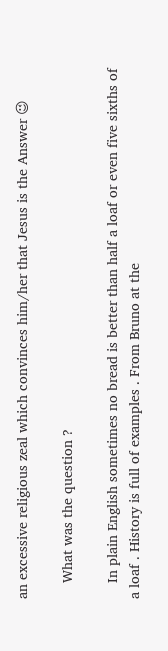an excessive religious zeal which convinces him/her that Jesus is the Answer 😉

    What was the question ?

    In plain English sometimes no bread is better than half a loaf or even five sixths of a loaf . History is full of examples . From Bruno at the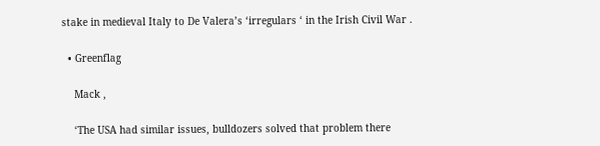stake in medieval Italy to De Valera’s ‘irregulars ‘ in the Irish Civil War .

  • Greenflag

    Mack ,

    ‘The USA had similar issues, bulldozers solved that problem there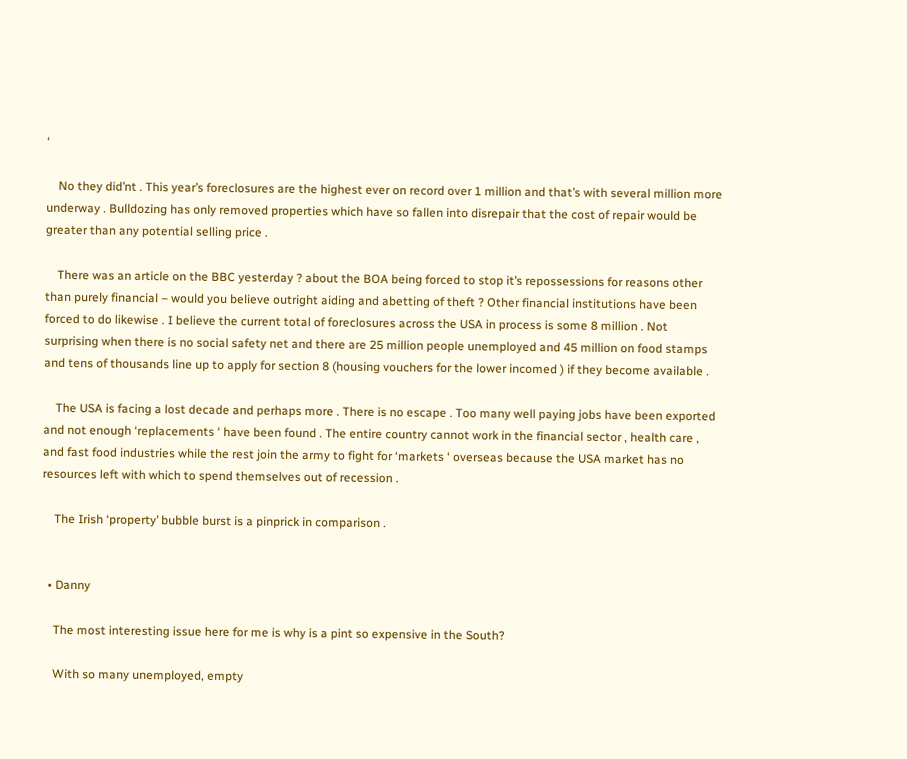‘

    No they did’nt . This year’s foreclosures are the highest ever on record over 1 million and that’s with several million more underway . Bulldozing has only removed properties which have so fallen into disrepair that the cost of repair would be greater than any potential selling price .

    There was an article on the BBC yesterday ? about the BOA being forced to stop it’s repossessions for reasons other than purely financial – would you believe outright aiding and abetting of theft ? Other financial institutions have been forced to do likewise . I believe the current total of foreclosures across the USA in process is some 8 million . Not surprising when there is no social safety net and there are 25 million people unemployed and 45 million on food stamps and tens of thousands line up to apply for section 8 (housing vouchers for the lower incomed ) if they become available .

    The USA is facing a lost decade and perhaps more . There is no escape . Too many well paying jobs have been exported and not enough ‘replacements ‘ have been found . The entire country cannot work in the financial sector , health care , and fast food industries while the rest join the army to fight for ‘markets ‘ overseas because the USA market has no resources left with which to spend themselves out of recession .

    The Irish ‘property’ bubble burst is a pinprick in comparison .


  • Danny

    The most interesting issue here for me is why is a pint so expensive in the South?

    With so many unemployed, empty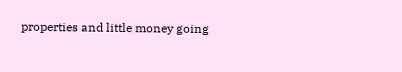properties and little money going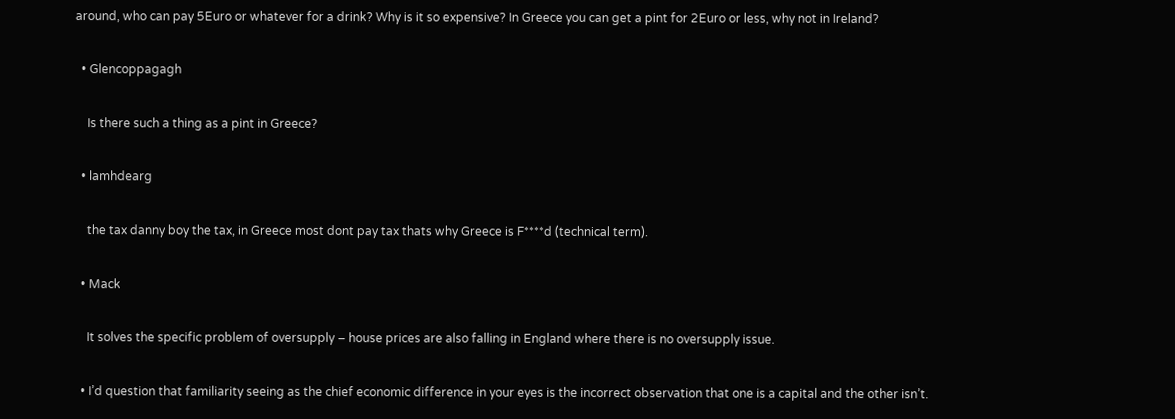around, who can pay 5Euro or whatever for a drink? Why is it so expensive? In Greece you can get a pint for 2Euro or less, why not in Ireland?

  • Glencoppagagh

    Is there such a thing as a pint in Greece?

  • lamhdearg

    the tax danny boy the tax, in Greece most dont pay tax thats why Greece is F****d (technical term).

  • Mack

    It solves the specific problem of oversupply – house prices are also falling in England where there is no oversupply issue.

  • I’d question that familiarity seeing as the chief economic difference in your eyes is the incorrect observation that one is a capital and the other isn’t.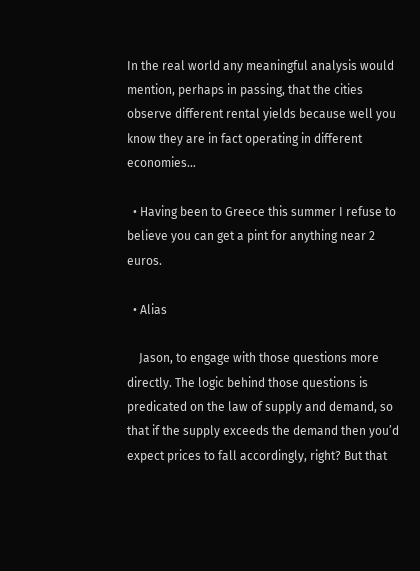In the real world any meaningful analysis would mention, perhaps in passing, that the cities observe different rental yields because well you know they are in fact operating in different economies…

  • Having been to Greece this summer I refuse to believe you can get a pint for anything near 2 euros.

  • Alias

    Jason, to engage with those questions more directly. The logic behind those questions is predicated on the law of supply and demand, so that if the supply exceeds the demand then you’d expect prices to fall accordingly, right? But that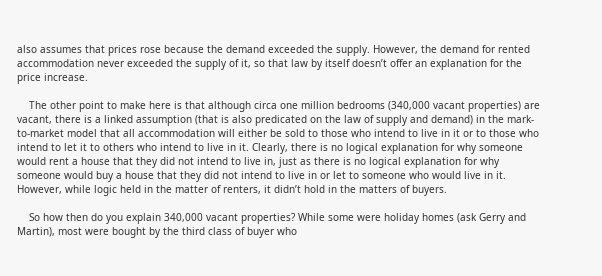also assumes that prices rose because the demand exceeded the supply. However, the demand for rented accommodation never exceeded the supply of it, so that law by itself doesn’t offer an explanation for the price increase.

    The other point to make here is that although circa one million bedrooms (340,000 vacant properties) are vacant, there is a linked assumption (that is also predicated on the law of supply and demand) in the mark-to-market model that all accommodation will either be sold to those who intend to live in it or to those who intend to let it to others who intend to live in it. Clearly, there is no logical explanation for why someone would rent a house that they did not intend to live in, just as there is no logical explanation for why someone would buy a house that they did not intend to live in or let to someone who would live in it. However, while logic held in the matter of renters, it didn’t hold in the matters of buyers.

    So how then do you explain 340,000 vacant properties? While some were holiday homes (ask Gerry and Martin), most were bought by the third class of buyer who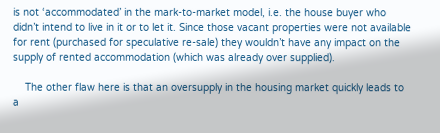is not ‘accommodated’ in the mark-to-market model, i.e. the house buyer who didn’t intend to live in it or to let it. Since those vacant properties were not available for rent (purchased for speculative re-sale) they wouldn’t have any impact on the supply of rented accommodation (which was already over supplied).

    The other flaw here is that an oversupply in the housing market quickly leads to a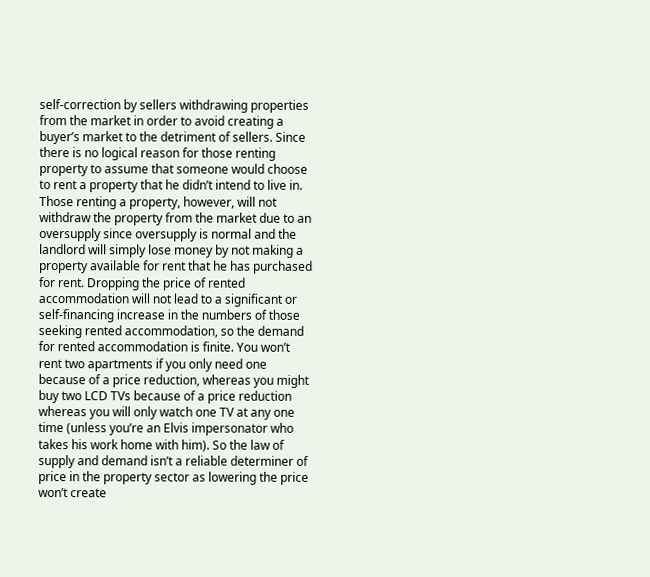self-correction by sellers withdrawing properties from the market in order to avoid creating a buyer’s market to the detriment of sellers. Since there is no logical reason for those renting property to assume that someone would choose to rent a property that he didn’t intend to live in. Those renting a property, however, will not withdraw the property from the market due to an oversupply since oversupply is normal and the landlord will simply lose money by not making a property available for rent that he has purchased for rent. Dropping the price of rented accommodation will not lead to a significant or self-financing increase in the numbers of those seeking rented accommodation, so the demand for rented accommodation is finite. You won’t rent two apartments if you only need one because of a price reduction, whereas you might buy two LCD TVs because of a price reduction whereas you will only watch one TV at any one time (unless you’re an Elvis impersonator who takes his work home with him). So the law of supply and demand isn’t a reliable determiner of price in the property sector as lowering the price won’t create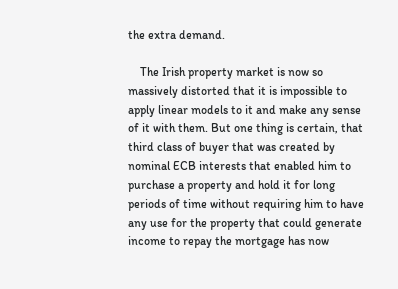the extra demand.

    The Irish property market is now so massively distorted that it is impossible to apply linear models to it and make any sense of it with them. But one thing is certain, that third class of buyer that was created by nominal ECB interests that enabled him to purchase a property and hold it for long periods of time without requiring him to have any use for the property that could generate income to repay the mortgage has now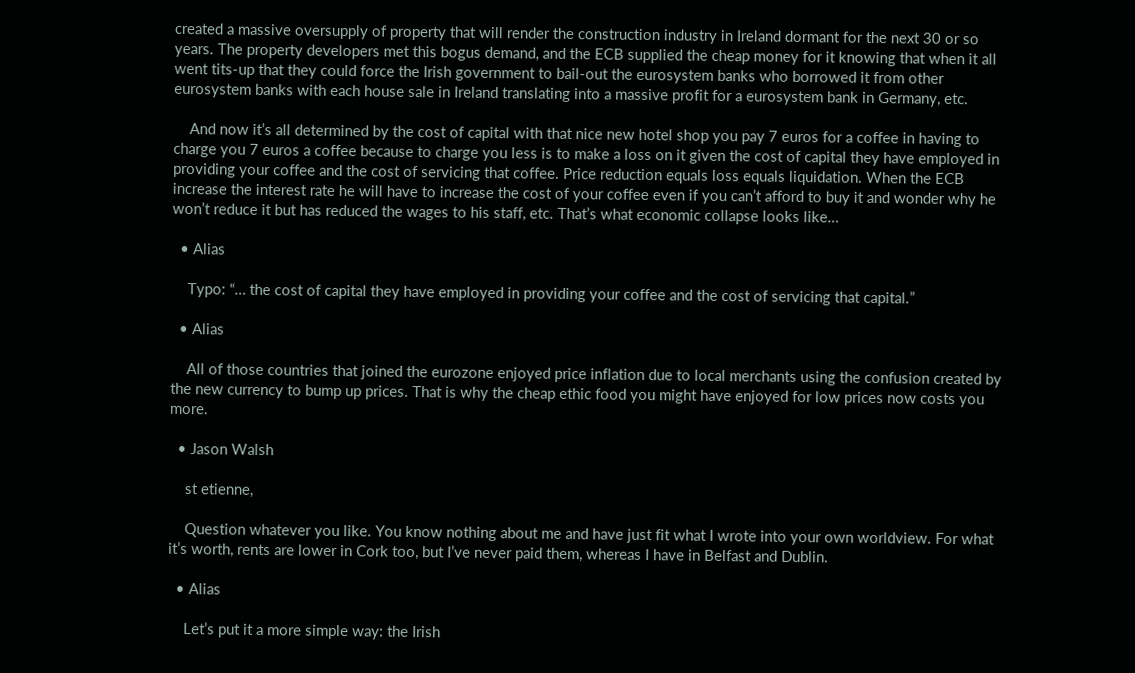created a massive oversupply of property that will render the construction industry in Ireland dormant for the next 30 or so years. The property developers met this bogus demand, and the ECB supplied the cheap money for it knowing that when it all went tits-up that they could force the Irish government to bail-out the eurosystem banks who borrowed it from other eurosystem banks with each house sale in Ireland translating into a massive profit for a eurosystem bank in Germany, etc.

    And now it’s all determined by the cost of capital with that nice new hotel shop you pay 7 euros for a coffee in having to charge you 7 euros a coffee because to charge you less is to make a loss on it given the cost of capital they have employed in providing your coffee and the cost of servicing that coffee. Price reduction equals loss equals liquidation. When the ECB increase the interest rate he will have to increase the cost of your coffee even if you can’t afford to buy it and wonder why he won’t reduce it but has reduced the wages to his staff, etc. That’s what economic collapse looks like…

  • Alias

    Typo: “… the cost of capital they have employed in providing your coffee and the cost of servicing that capital.”

  • Alias

    All of those countries that joined the eurozone enjoyed price inflation due to local merchants using the confusion created by the new currency to bump up prices. That is why the cheap ethic food you might have enjoyed for low prices now costs you more.

  • Jason Walsh

    st etienne,

    Question whatever you like. You know nothing about me and have just fit what I wrote into your own worldview. For what it’s worth, rents are lower in Cork too, but I’ve never paid them, whereas I have in Belfast and Dublin.

  • Alias

    Let’s put it a more simple way: the Irish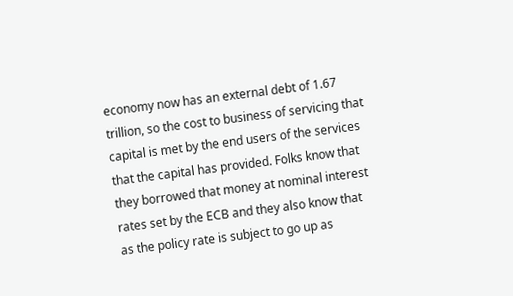economy now has an external debt of 1.67 trillion, so the cost to business of servicing that capital is met by the end users of the services that the capital has provided. Folks know that they borrowed that money at nominal interest rates set by the ECB and they also know that as the policy rate is subject to go up as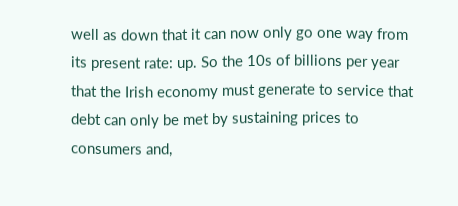well as down that it can now only go one way from its present rate: up. So the 10s of billions per year that the Irish economy must generate to service that debt can only be met by sustaining prices to consumers and,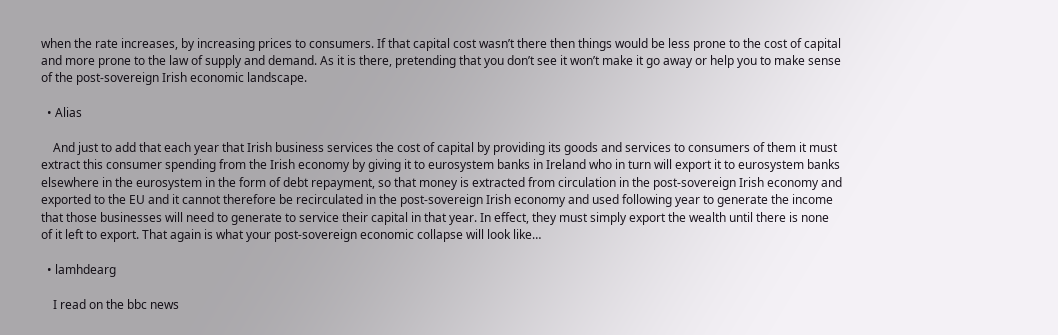when the rate increases, by increasing prices to consumers. If that capital cost wasn’t there then things would be less prone to the cost of capital and more prone to the law of supply and demand. As it is there, pretending that you don’t see it won’t make it go away or help you to make sense of the post-sovereign Irish economic landscape.

  • Alias

    And just to add that each year that Irish business services the cost of capital by providing its goods and services to consumers of them it must extract this consumer spending from the Irish economy by giving it to eurosystem banks in Ireland who in turn will export it to eurosystem banks elsewhere in the eurosystem in the form of debt repayment, so that money is extracted from circulation in the post-sovereign Irish economy and exported to the EU and it cannot therefore be recirculated in the post-sovereign Irish economy and used following year to generate the income that those businesses will need to generate to service their capital in that year. In effect, they must simply export the wealth until there is none of it left to export. That again is what your post-sovereign economic collapse will look like…

  • lamhdearg

    I read on the bbc news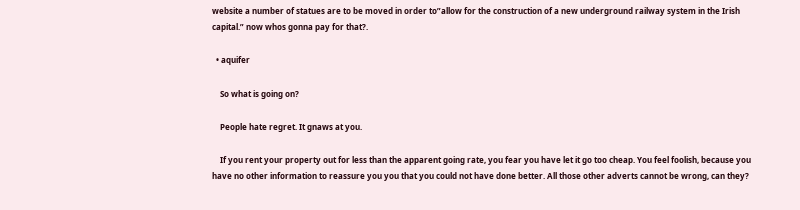website a number of statues are to be moved in order to”allow for the construction of a new underground railway system in the Irish capital.” now whos gonna pay for that?.

  • aquifer

    So what is going on?

    People hate regret. It gnaws at you.

    If you rent your property out for less than the apparent going rate, you fear you have let it go too cheap. You feel foolish, because you have no other information to reassure you you that you could not have done better. All those other adverts cannot be wrong, can they?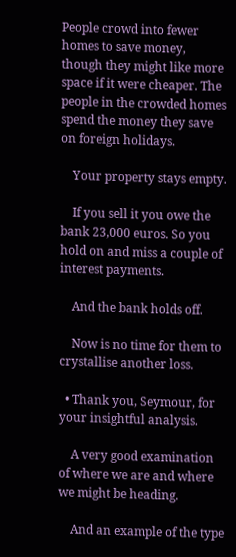People crowd into fewer homes to save money, though they might like more space if it were cheaper. The people in the crowded homes spend the money they save on foreign holidays.

    Your property stays empty.

    If you sell it you owe the bank 23,000 euros. So you hold on and miss a couple of interest payments.

    And the bank holds off.

    Now is no time for them to crystallise another loss.

  • Thank you, Seymour, for your insightful analysis.

    A very good examination of where we are and where we might be heading.

    And an example of the type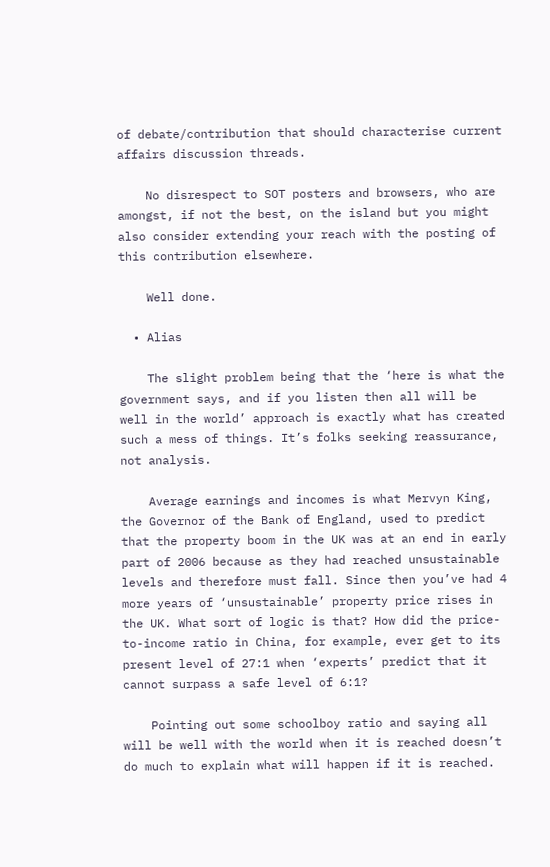of debate/contribution that should characterise current affairs discussion threads.

    No disrespect to SOT posters and browsers, who are amongst, if not the best, on the island but you might also consider extending your reach with the posting of this contribution elsewhere.

    Well done.

  • Alias

    The slight problem being that the ‘here is what the government says, and if you listen then all will be well in the world’ approach is exactly what has created such a mess of things. It’s folks seeking reassurance, not analysis.

    Average earnings and incomes is what Mervyn King, the Governor of the Bank of England, used to predict that the property boom in the UK was at an end in early part of 2006 because as they had reached unsustainable levels and therefore must fall. Since then you’ve had 4 more years of ‘unsustainable’ property price rises in the UK. What sort of logic is that? How did the price-to-income ratio in China, for example, ever get to its present level of 27:1 when ‘experts’ predict that it cannot surpass a safe level of 6:1?

    Pointing out some schoolboy ratio and saying all will be well with the world when it is reached doesn’t do much to explain what will happen if it is reached.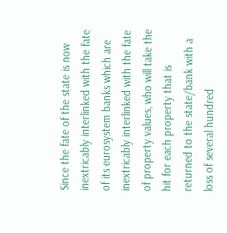Since the fate of the state is now inextricably interlinked with the fate of its eurosystem banks which are inextricably interlinked with the fate of property values, who will take the hit for each property that is returned to the state/bank with a loss of several hundred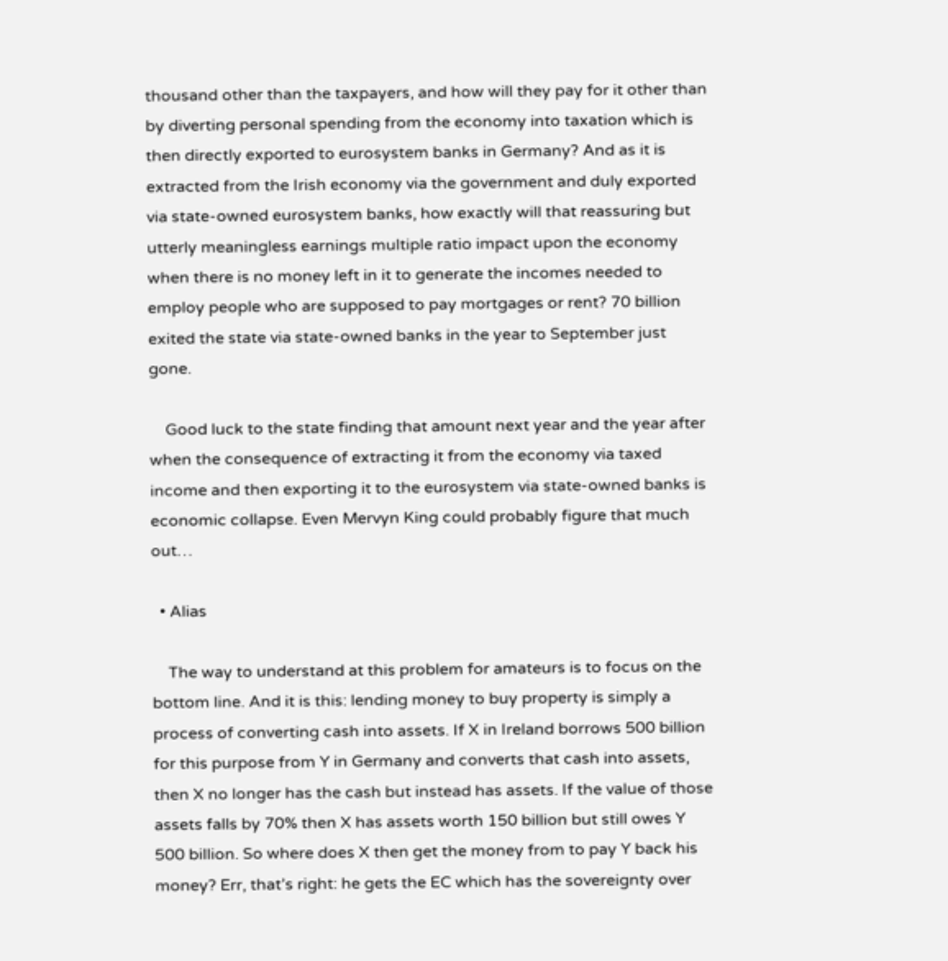thousand other than the taxpayers, and how will they pay for it other than by diverting personal spending from the economy into taxation which is then directly exported to eurosystem banks in Germany? And as it is extracted from the Irish economy via the government and duly exported via state-owned eurosystem banks, how exactly will that reassuring but utterly meaningless earnings multiple ratio impact upon the economy when there is no money left in it to generate the incomes needed to employ people who are supposed to pay mortgages or rent? 70 billion exited the state via state-owned banks in the year to September just gone.

    Good luck to the state finding that amount next year and the year after when the consequence of extracting it from the economy via taxed income and then exporting it to the eurosystem via state-owned banks is economic collapse. Even Mervyn King could probably figure that much out…

  • Alias

    The way to understand at this problem for amateurs is to focus on the bottom line. And it is this: lending money to buy property is simply a process of converting cash into assets. If X in Ireland borrows 500 billion for this purpose from Y in Germany and converts that cash into assets, then X no longer has the cash but instead has assets. If the value of those assets falls by 70% then X has assets worth 150 billion but still owes Y 500 billion. So where does X then get the money from to pay Y back his money? Err, that’s right: he gets the EC which has the sovereignty over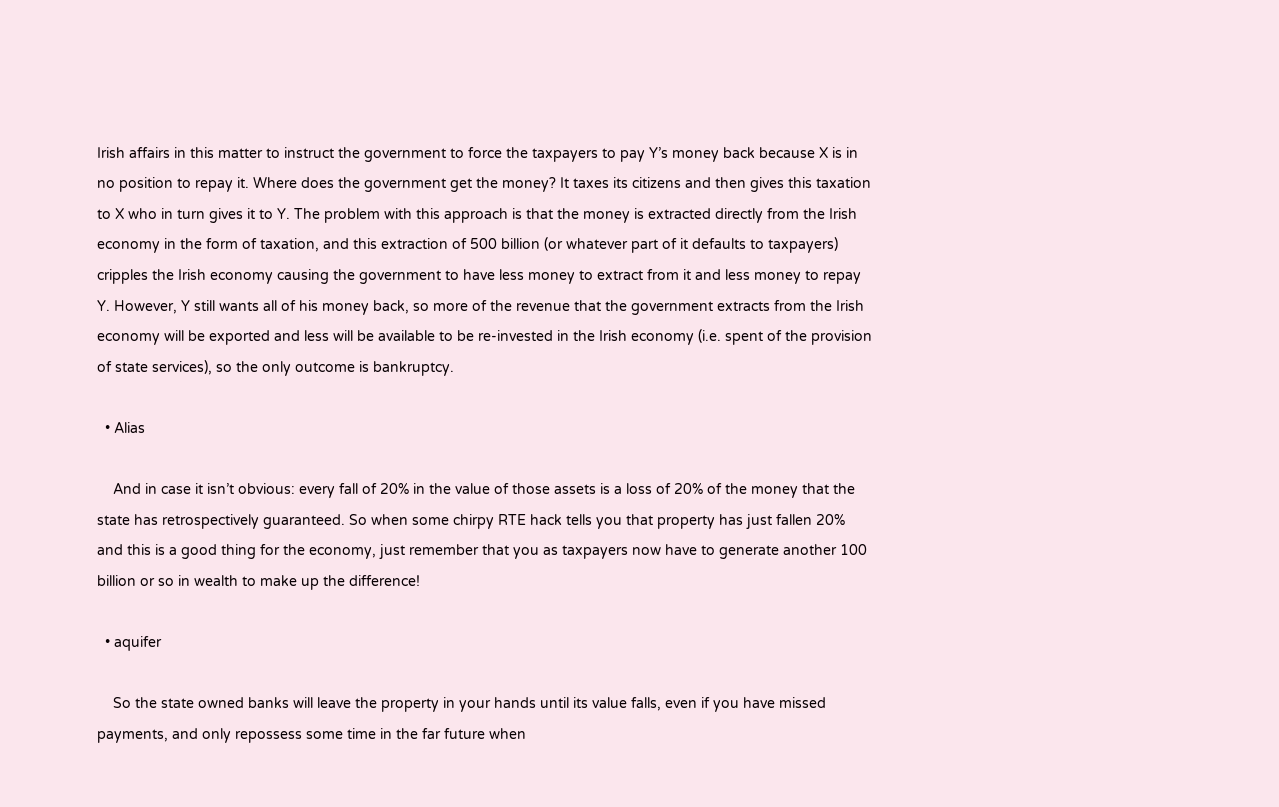Irish affairs in this matter to instruct the government to force the taxpayers to pay Y’s money back because X is in no position to repay it. Where does the government get the money? It taxes its citizens and then gives this taxation to X who in turn gives it to Y. The problem with this approach is that the money is extracted directly from the Irish economy in the form of taxation, and this extraction of 500 billion (or whatever part of it defaults to taxpayers) cripples the Irish economy causing the government to have less money to extract from it and less money to repay Y. However, Y still wants all of his money back, so more of the revenue that the government extracts from the Irish economy will be exported and less will be available to be re-invested in the Irish economy (i.e. spent of the provision of state services), so the only outcome is bankruptcy.

  • Alias

    And in case it isn’t obvious: every fall of 20% in the value of those assets is a loss of 20% of the money that the state has retrospectively guaranteed. So when some chirpy RTE hack tells you that property has just fallen 20% and this is a good thing for the economy, just remember that you as taxpayers now have to generate another 100 billion or so in wealth to make up the difference!

  • aquifer

    So the state owned banks will leave the property in your hands until its value falls, even if you have missed payments, and only repossess some time in the far future when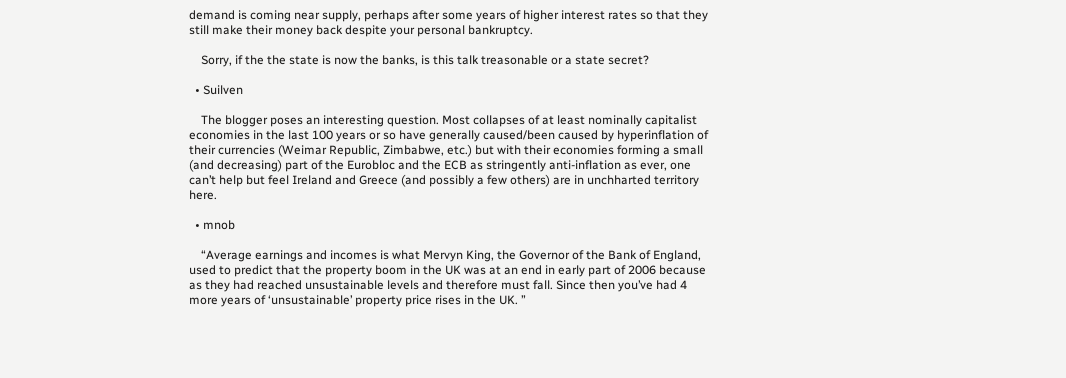demand is coming near supply, perhaps after some years of higher interest rates so that they still make their money back despite your personal bankruptcy.

    Sorry, if the the state is now the banks, is this talk treasonable or a state secret?

  • Suilven

    The blogger poses an interesting question. Most collapses of at least nominally capitalist economies in the last 100 years or so have generally caused/been caused by hyperinflation of their currencies (Weimar Republic, Zimbabwe, etc.) but with their economies forming a small (and decreasing) part of the Eurobloc and the ECB as stringently anti-inflation as ever, one can’t help but feel Ireland and Greece (and possibly a few others) are in unchharted territory here.

  • mnob

    “Average earnings and incomes is what Mervyn King, the Governor of the Bank of England, used to predict that the property boom in the UK was at an end in early part of 2006 because as they had reached unsustainable levels and therefore must fall. Since then you’ve had 4 more years of ‘unsustainable’ property price rises in the UK. ”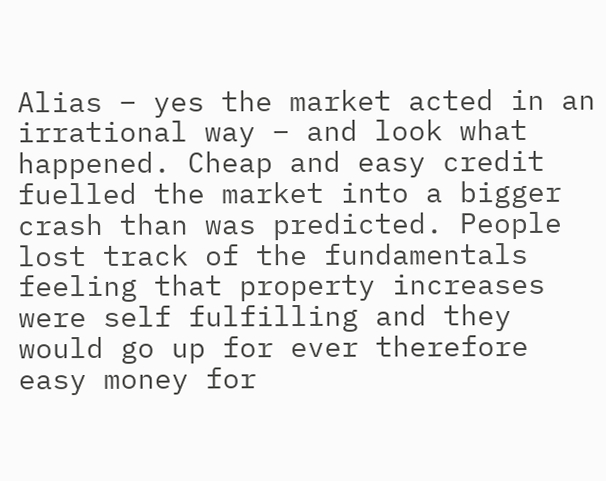Alias – yes the market acted in an irrational way – and look what happened. Cheap and easy credit fuelled the market into a bigger crash than was predicted. People lost track of the fundamentals feeling that property increases were self fulfilling and they would go up for ever therefore easy money for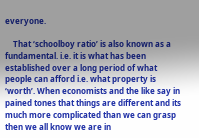everyone.

    That ‘schoolboy ratio’ is also known as a fundamental. i.e. it is what has been established over a long period of what people can afford i.e. what property is ‘worth’. When economists and the like say in pained tones that things are different and its much more complicated than we can grasp then we all know we are in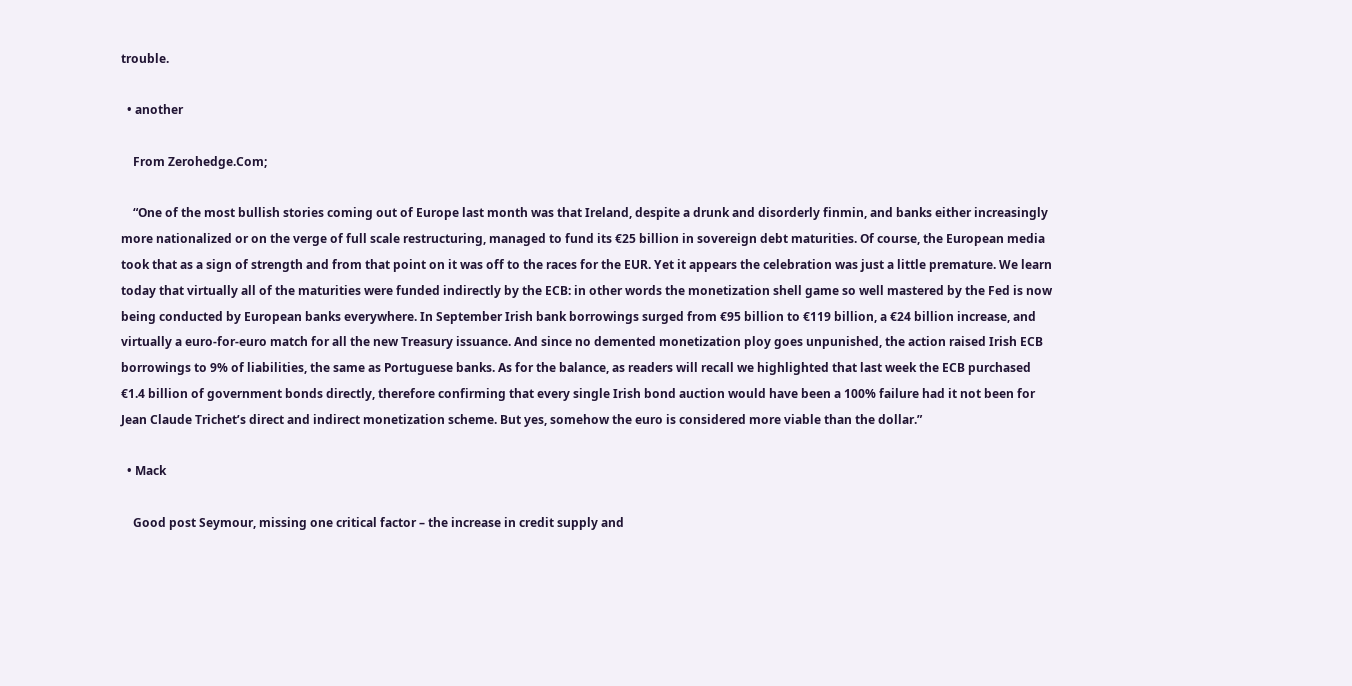trouble.

  • another

    From Zerohedge.Com;

    “One of the most bullish stories coming out of Europe last month was that Ireland, despite a drunk and disorderly finmin, and banks either increasingly more nationalized or on the verge of full scale restructuring, managed to fund its €25 billion in sovereign debt maturities. Of course, the European media took that as a sign of strength and from that point on it was off to the races for the EUR. Yet it appears the celebration was just a little premature. We learn today that virtually all of the maturities were funded indirectly by the ECB: in other words the monetization shell game so well mastered by the Fed is now being conducted by European banks everywhere. In September Irish bank borrowings surged from €95 billion to €119 billion, a €24 billion increase, and virtually a euro-for-euro match for all the new Treasury issuance. And since no demented monetization ploy goes unpunished, the action raised Irish ECB borrowings to 9% of liabilities, the same as Portuguese banks. As for the balance, as readers will recall we highlighted that last week the ECB purchased €1.4 billion of government bonds directly, therefore confirming that every single Irish bond auction would have been a 100% failure had it not been for Jean Claude Trichet’s direct and indirect monetization scheme. But yes, somehow the euro is considered more viable than the dollar.”

  • Mack

    Good post Seymour, missing one critical factor – the increase in credit supply and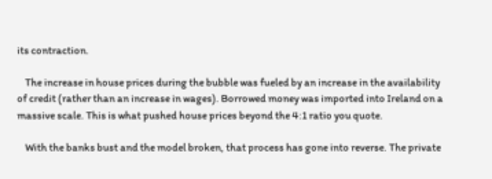its contraction.

    The increase in house prices during the bubble was fueled by an increase in the availability of credit (rather than an increase in wages). Borrowed money was imported into Ireland on a massive scale. This is what pushed house prices beyond the 4:1 ratio you quote.

    With the banks bust and the model broken, that process has gone into reverse. The private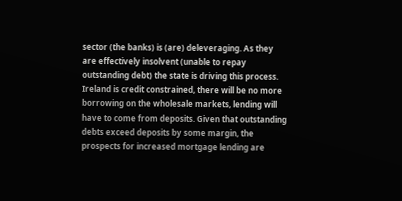sector (the banks) is (are) deleveraging. As they are effectively insolvent (unable to repay outstanding debt) the state is driving this process. Ireland is credit constrained, there will be no more borrowing on the wholesale markets, lending will have to come from deposits. Given that outstanding debts exceed deposits by some margin, the prospects for increased mortgage lending are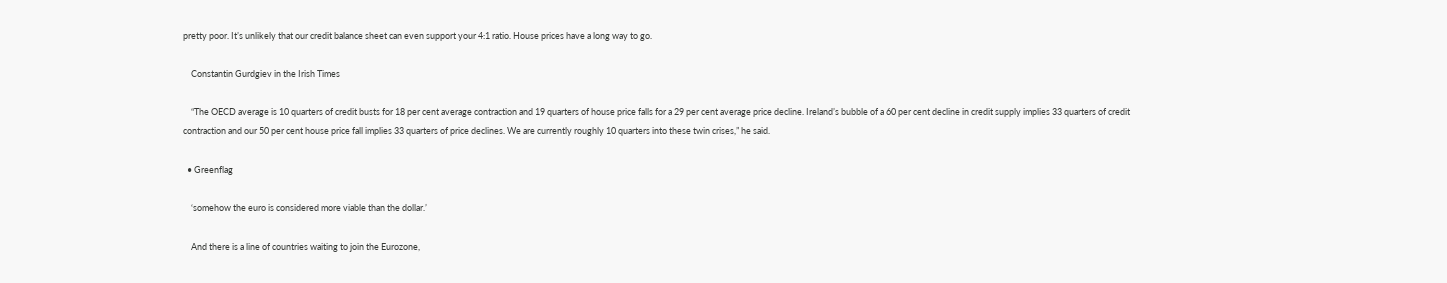pretty poor. It’s unlikely that our credit balance sheet can even support your 4:1 ratio. House prices have a long way to go.

    Constantin Gurdgiev in the Irish Times

    “The OECD average is 10 quarters of credit busts for 18 per cent average contraction and 19 quarters of house price falls for a 29 per cent average price decline. Ireland’s bubble of a 60 per cent decline in credit supply implies 33 quarters of credit contraction and our 50 per cent house price fall implies 33 quarters of price declines. We are currently roughly 10 quarters into these twin crises,” he said.

  • Greenflag

    ‘somehow the euro is considered more viable than the dollar.’

    And there is a line of countries waiting to join the Eurozone,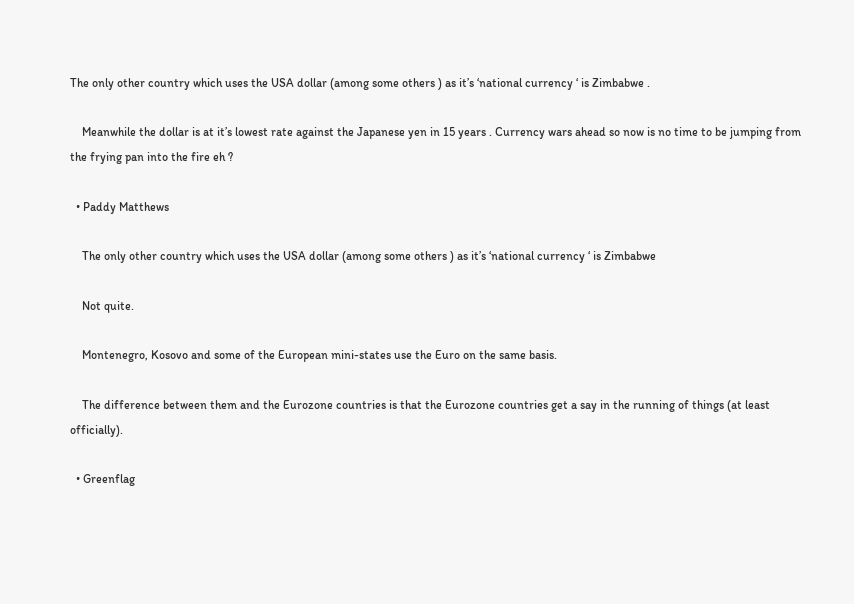The only other country which uses the USA dollar (among some others ) as it’s ‘national currency ‘ is Zimbabwe .

    Meanwhile the dollar is at it’s lowest rate against the Japanese yen in 15 years . Currency wars ahead so now is no time to be jumping from the frying pan into the fire eh ?

  • Paddy Matthews

    The only other country which uses the USA dollar (among some others ) as it’s ‘national currency ‘ is Zimbabwe

    Not quite.

    Montenegro, Kosovo and some of the European mini-states use the Euro on the same basis.

    The difference between them and the Eurozone countries is that the Eurozone countries get a say in the running of things (at least officially).

  • Greenflag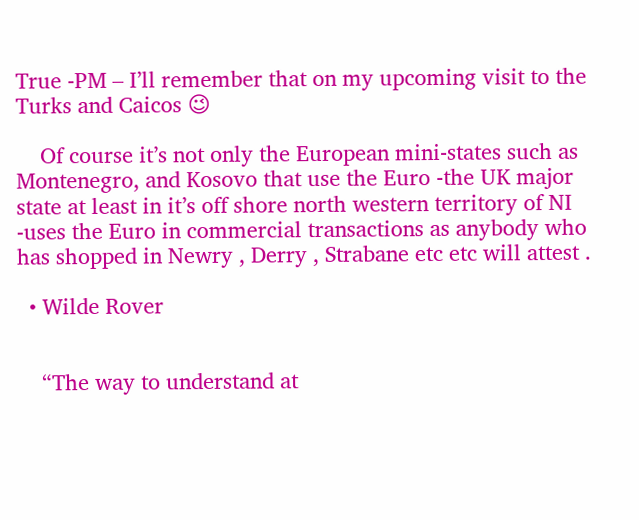True -PM – I’ll remember that on my upcoming visit to the Turks and Caicos 😉

    Of course it’s not only the European mini-states such as Montenegro, and Kosovo that use the Euro -the UK major state at least in it’s off shore north western territory of NI -uses the Euro in commercial transactions as anybody who has shopped in Newry , Derry , Strabane etc etc will attest .

  • Wilde Rover


    “The way to understand at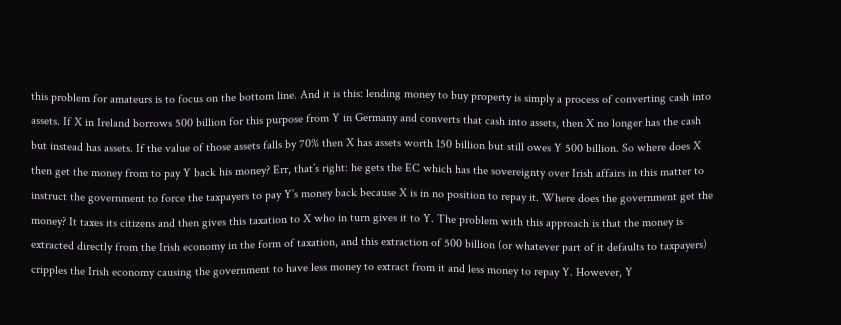this problem for amateurs is to focus on the bottom line. And it is this: lending money to buy property is simply a process of converting cash into assets. If X in Ireland borrows 500 billion for this purpose from Y in Germany and converts that cash into assets, then X no longer has the cash but instead has assets. If the value of those assets falls by 70% then X has assets worth 150 billion but still owes Y 500 billion. So where does X then get the money from to pay Y back his money? Err, that’s right: he gets the EC which has the sovereignty over Irish affairs in this matter to instruct the government to force the taxpayers to pay Y’s money back because X is in no position to repay it. Where does the government get the money? It taxes its citizens and then gives this taxation to X who in turn gives it to Y. The problem with this approach is that the money is extracted directly from the Irish economy in the form of taxation, and this extraction of 500 billion (or whatever part of it defaults to taxpayers) cripples the Irish economy causing the government to have less money to extract from it and less money to repay Y. However, Y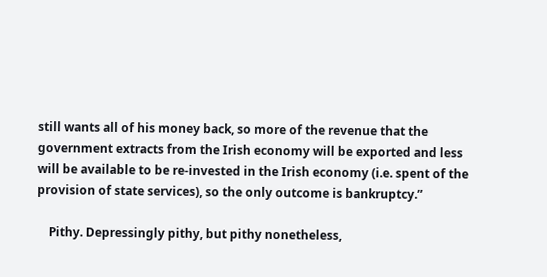still wants all of his money back, so more of the revenue that the government extracts from the Irish economy will be exported and less will be available to be re-invested in the Irish economy (i.e. spent of the provision of state services), so the only outcome is bankruptcy.”

    Pithy. Depressingly pithy, but pithy nonetheless,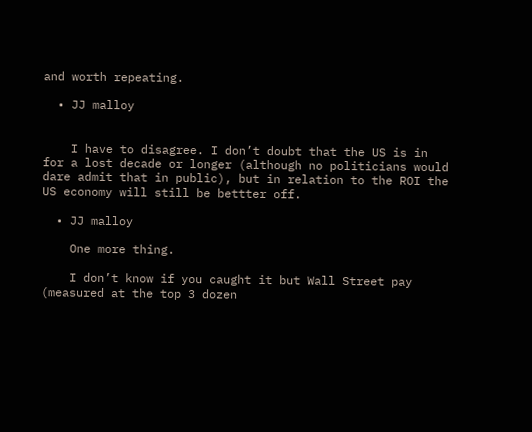and worth repeating.

  • JJ malloy


    I have to disagree. I don’t doubt that the US is in for a lost decade or longer (although no politicians would dare admit that in public), but in relation to the ROI the US economy will still be bettter off.

  • JJ malloy

    One more thing.

    I don’t know if you caught it but Wall Street pay (measured at the top 3 dozen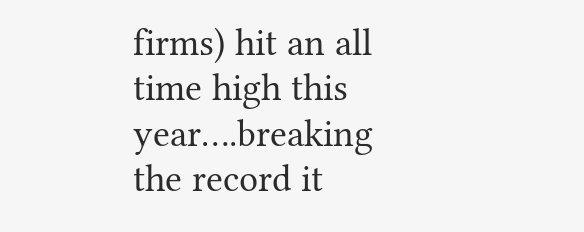firms) hit an all time high this year….breaking the record it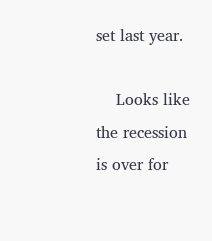set last year.

    Looks like the recession is over for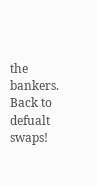the bankers. Back to defualt swaps!